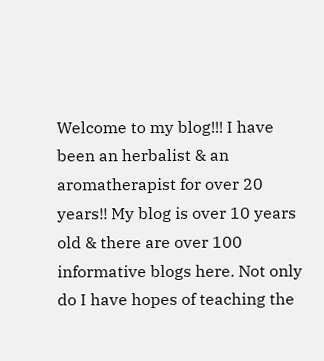Welcome to my blog!!! I have been an herbalist & an aromatherapist for over 20 years!! My blog is over 10 years old & there are over 100 informative blogs here. Not only do I have hopes of teaching the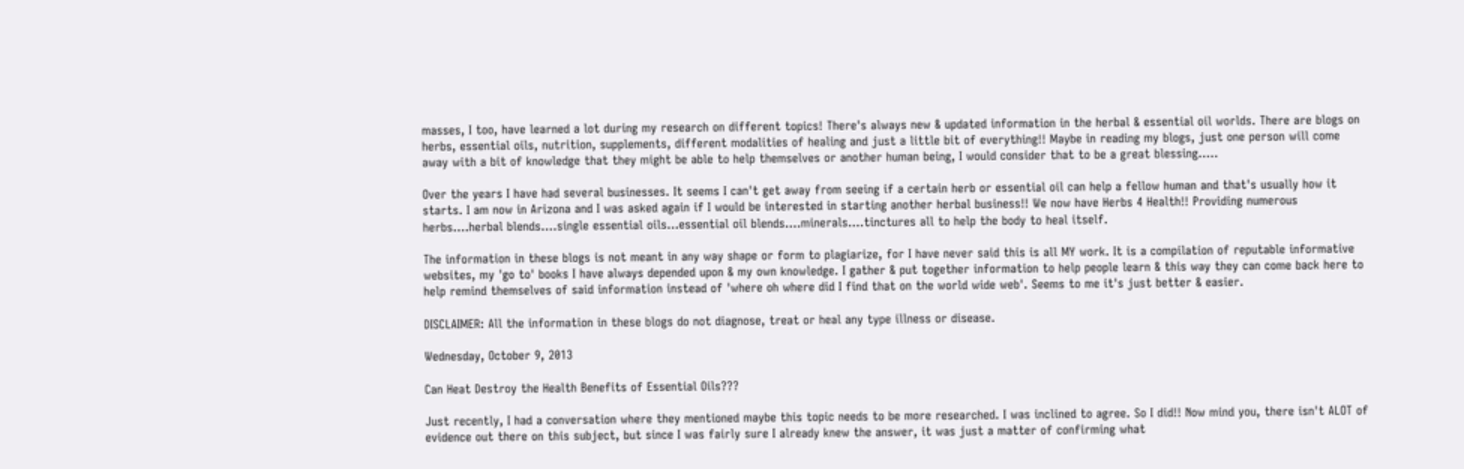masses, I too, have learned a lot during my research on different topics! There's always new & updated information in the herbal & essential oil worlds. There are blogs on herbs, essential oils, nutrition, supplements, different modalities of healing and just a little bit of everything!! Maybe in reading my blogs, just one person will come away with a bit of knowledge that they might be able to help themselves or another human being, I would consider that to be a great blessing.....

Over the years I have had several businesses. It seems I can't get away from seeing if a certain herb or essential oil can help a fellow human and that's usually how it starts. I am now in Arizona and I was asked again if I would be interested in starting another herbal business!! We now have Herbs 4 Health!! Providing numerous herbs....herbal blends....single essential oils...essential oil blends....minerals....tinctures all to help the body to heal itself.

The information in these blogs is not meant in any way shape or form to plagiarize, for I have never said this is all MY work. It is a compilation of reputable informative websites, my 'go to' books I have always depended upon & my own knowledge. I gather & put together information to help people learn & this way they can come back here to help remind themselves of said information instead of 'where oh where did I find that on the world wide web'. Seems to me it's just better & easier.

DISCLAIMER: All the information in these blogs do not diagnose, treat or heal any type illness or disease.

Wednesday, October 9, 2013

Can Heat Destroy the Health Benefits of Essential Oils???

Just recently, I had a conversation where they mentioned maybe this topic needs to be more researched. I was inclined to agree. So I did!! Now mind you, there isn't ALOT of evidence out there on this subject, but since I was fairly sure I already knew the answer, it was just a matter of confirming what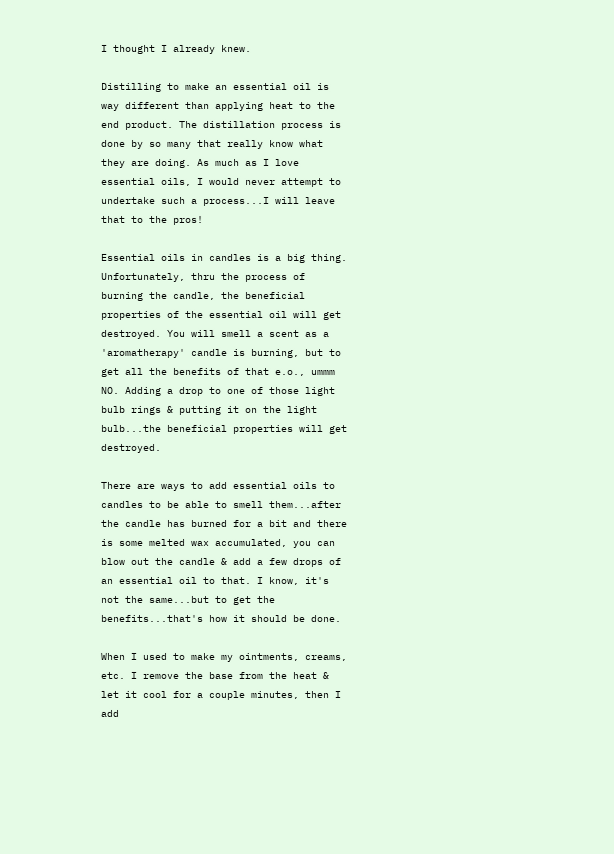I thought I already knew.

Distilling to make an essential oil is way different than applying heat to the end product. The distillation process is done by so many that really know what they are doing. As much as I love essential oils, I would never attempt to undertake such a process...I will leave that to the pros!

Essential oils in candles is a big thing. Unfortunately, thru the process of burning the candle, the beneficial properties of the essential oil will get destroyed. You will smell a scent as a 'aromatherapy' candle is burning, but to get all the benefits of that e.o., ummm NO. Adding a drop to one of those light bulb rings & putting it on the light bulb...the beneficial properties will get destroyed.

There are ways to add essential oils to candles to be able to smell them...after the candle has burned for a bit and there is some melted wax accumulated, you can blow out the candle & add a few drops of an essential oil to that. I know, it's not the same...but to get the benefits...that's how it should be done.

When I used to make my ointments, creams, etc. I remove the base from the heat & let it cool for a couple minutes, then I add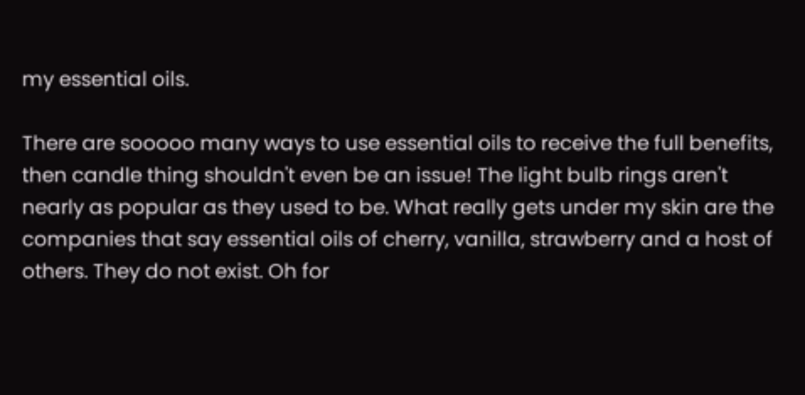my essential oils.

There are sooooo many ways to use essential oils to receive the full benefits, then candle thing shouldn't even be an issue! The light bulb rings aren't nearly as popular as they used to be. What really gets under my skin are the companies that say essential oils of cherry, vanilla, strawberry and a host of others. They do not exist. Oh for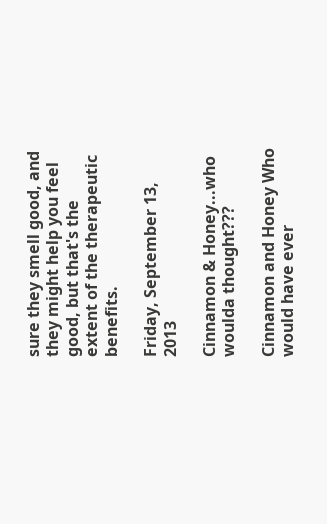sure they smell good, and they might help you feel good, but that's the extent of the therapeutic benefits.

Friday, September 13, 2013

Cinnamon & Honey...who woulda thought???

Cinnamon and Honey Who would have ever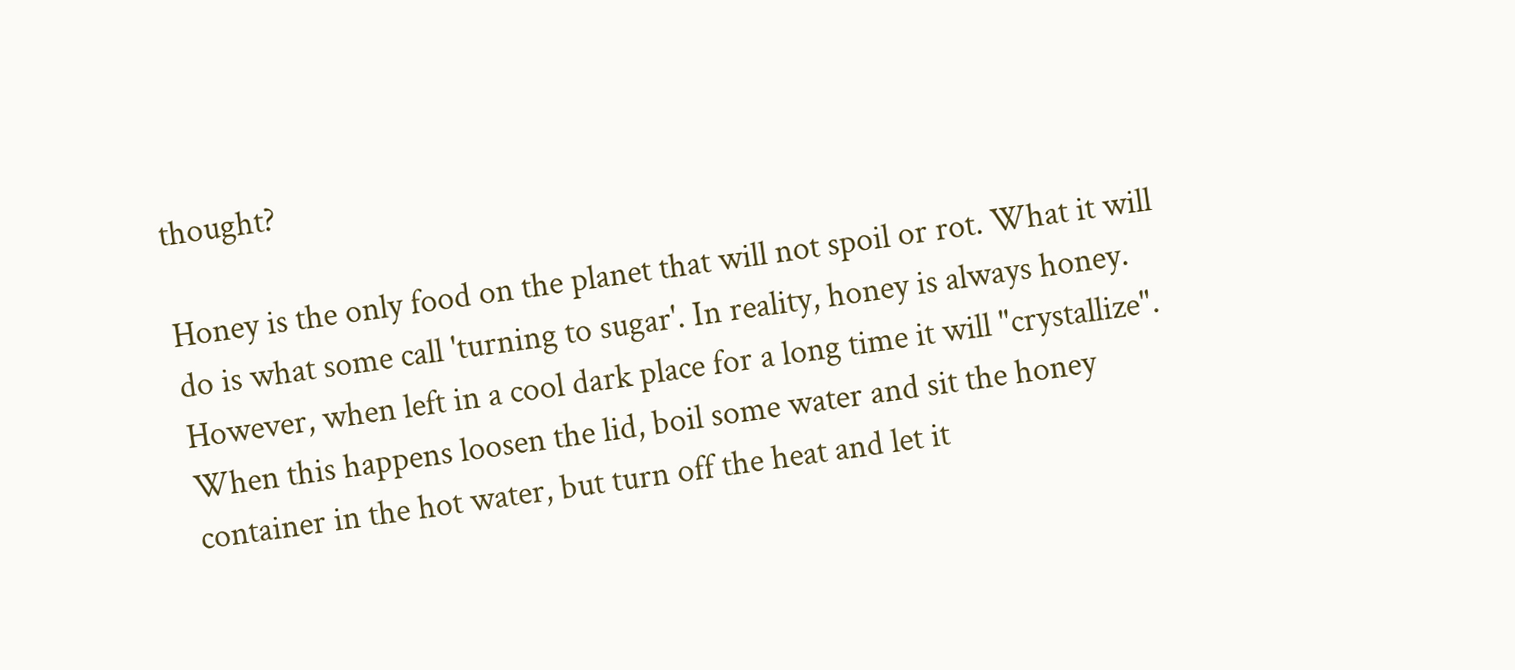thought?

Honey is the only food on the planet that will not spoil or rot. What it will do is what some call 'turning to sugar'. In reality, honey is always honey. However, when left in a cool dark place for a long time it will "crystallize". When this happens loosen the lid, boil some water and sit the honey container in the hot water, but turn off the heat and let it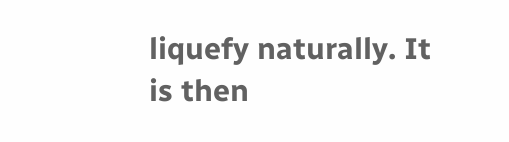liquefy naturally. It is then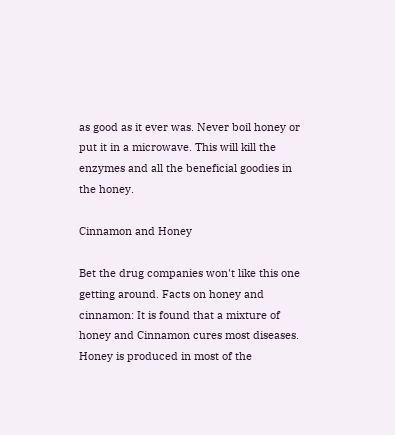as good as it ever was. Never boil honey or put it in a microwave. This will kill the enzymes and all the beneficial goodies in the honey.

Cinnamon and Honey

Bet the drug companies won't like this one getting around. Facts on honey and cinnamon: It is found that a mixture of honey and Cinnamon cures most diseases. Honey is produced in most of the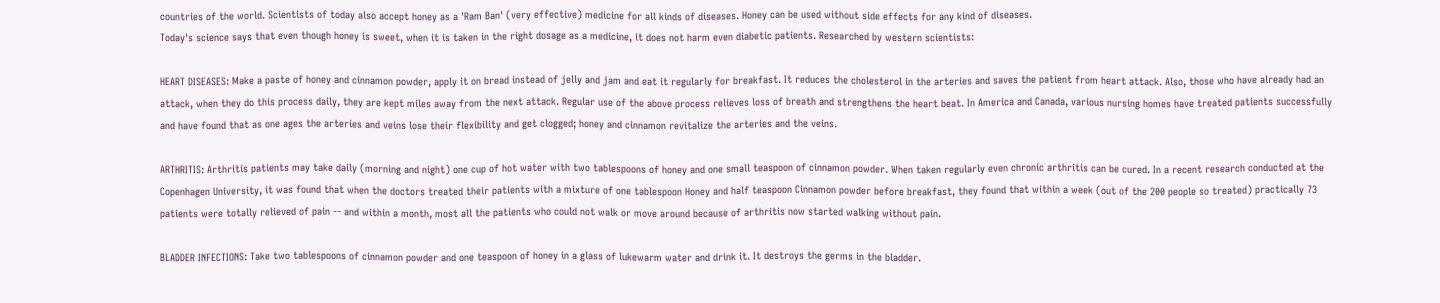countries of the world. Scientists of today also accept honey as a 'Ram Ban' (very effective) medicine for all kinds of diseases. Honey can be used without side effects for any kind of diseases.
Today's science says that even though honey is sweet, when it is taken in the right dosage as a medicine, it does not harm even diabetic patients. Researched by western scientists:

HEART DISEASES: Make a paste of honey and cinnamon powder, apply it on bread instead of jelly and jam and eat it regularly for breakfast. It reduces the cholesterol in the arteries and saves the patient from heart attack. Also, those who have already had an attack, when they do this process daily, they are kept miles away from the next attack. Regular use of the above process relieves loss of breath and strengthens the heart beat. In America and Canada, various nursing homes have treated patients successfully and have found that as one ages the arteries and veins lose their flexibility and get clogged; honey and cinnamon revitalize the arteries and the veins.

ARTHRITIS: Arthritis patients may take daily (morning and night) one cup of hot water with two tablespoons of honey and one small teaspoon of cinnamon powder. When taken regularly even chronic arthritis can be cured. In a recent research conducted at the Copenhagen University, it was found that when the doctors treated their patients with a mixture of one tablespoon Honey and half teaspoon Cinnamon powder before breakfast, they found that within a week (out of the 200 people so treated) practically 73 patients were totally relieved of pain -- and within a month, most all the patients who could not walk or move around because of arthritis now started walking without pain.

BLADDER INFECTIONS: Take two tablespoons of cinnamon powder and one teaspoon of honey in a glass of lukewarm water and drink it. It destroys the germs in the bladder.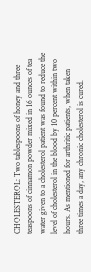CHOLESTEROL: Two tablespoons of honey and three teaspoons of cinnamon powder mixed in 16 ounces of tea water given to a cholesterol patient was found to reduce the level of cholesterol in the blood by 10 percent within two hours. As mentioned for arthritic patients, when taken three times a day, any chronic cholesterol is cured.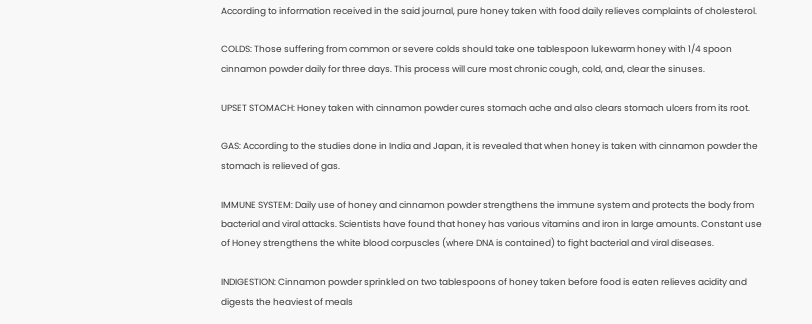According to information received in the said journal, pure honey taken with food daily relieves complaints of cholesterol.

COLDS: Those suffering from common or severe colds should take one tablespoon lukewarm honey with 1/4 spoon cinnamon powder daily for three days. This process will cure most chronic cough, cold, and, clear the sinuses.

UPSET STOMACH: Honey taken with cinnamon powder cures stomach ache and also clears stomach ulcers from its root.

GAS: According to the studies done in India and Japan, it is revealed that when honey is taken with cinnamon powder the stomach is relieved of gas.

IMMUNE SYSTEM: Daily use of honey and cinnamon powder strengthens the immune system and protects the body from bacterial and viral attacks. Scientists have found that honey has various vitamins and iron in large amounts. Constant use of Honey strengthens the white blood corpuscles (where DNA is contained) to fight bacterial and viral diseases.

INDIGESTION: Cinnamon powder sprinkled on two tablespoons of honey taken before food is eaten relieves acidity and digests the heaviest of meals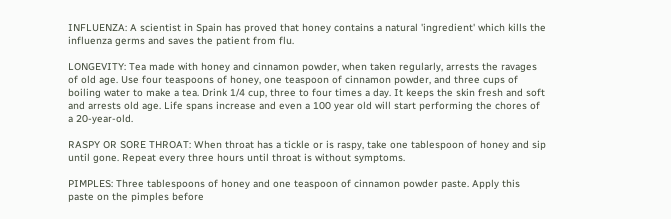INFLUENZA: A scientist in Spain has proved that honey contains a natural 'ingredient' which kills the influenza germs and saves the patient from flu.

LONGEVITY: Tea made with honey and cinnamon powder, when taken regularly, arrests the ravages of old age. Use four teaspoons of honey, one teaspoon of cinnamon powder, and three cups of boiling water to make a tea. Drink 1/4 cup, three to four times a day. It keeps the skin fresh and soft and arrests old age. Life spans increase and even a 100 year old will start performing the chores of a 20-year-old.

RASPY OR SORE THROAT: When throat has a tickle or is raspy, take one tablespoon of honey and sip until gone. Repeat every three hours until throat is without symptoms.

PIMPLES: Three tablespoons of honey and one teaspoon of cinnamon powder paste. Apply this paste on the pimples before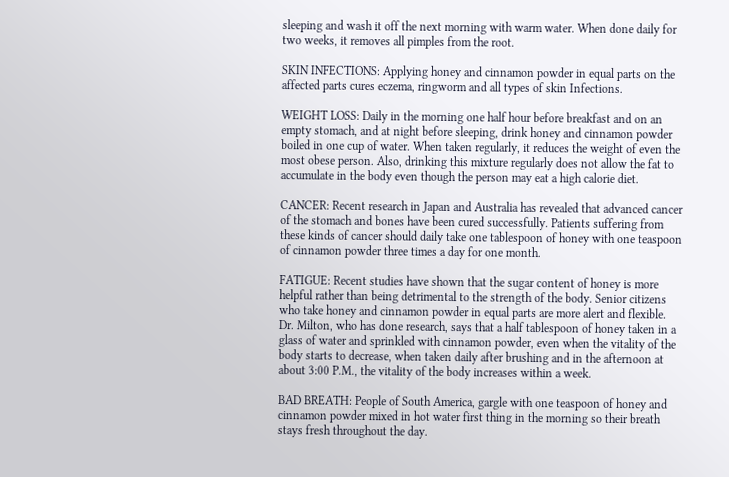sleeping and wash it off the next morning with warm water. When done daily for two weeks, it removes all pimples from the root.

SKIN INFECTIONS: Applying honey and cinnamon powder in equal parts on the affected parts cures eczema, ringworm and all types of skin Infections.

WEIGHT LOSS: Daily in the morning one half hour before breakfast and on an empty stomach, and at night before sleeping, drink honey and cinnamon powder boiled in one cup of water. When taken regularly, it reduces the weight of even the most obese person. Also, drinking this mixture regularly does not allow the fat to accumulate in the body even though the person may eat a high calorie diet.

CANCER: Recent research in Japan and Australia has revealed that advanced cancer of the stomach and bones have been cured successfully. Patients suffering from these kinds of cancer should daily take one tablespoon of honey with one teaspoon of cinnamon powder three times a day for one month.

FATIGUE: Recent studies have shown that the sugar content of honey is more helpful rather than being detrimental to the strength of the body. Senior citizens who take honey and cinnamon powder in equal parts are more alert and flexible. Dr. Milton, who has done research, says that a half tablespoon of honey taken in a glass of water and sprinkled with cinnamon powder, even when the vitality of the body starts to decrease, when taken daily after brushing and in the afternoon at about 3:00 P.M., the vitality of the body increases within a week.

BAD BREATH: People of South America, gargle with one teaspoon of honey and cinnamon powder mixed in hot water first thing in the morning so their breath stays fresh throughout the day.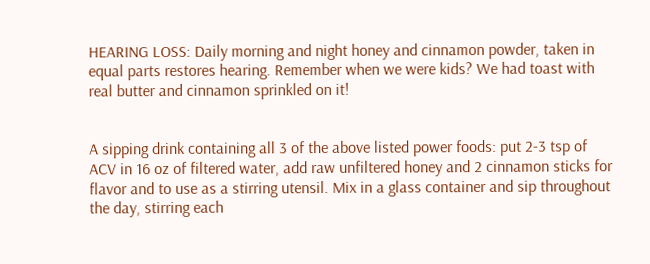HEARING LOSS: Daily morning and night honey and cinnamon powder, taken in equal parts restores hearing. Remember when we were kids? We had toast with real butter and cinnamon sprinkled on it!


A sipping drink containing all 3 of the above listed power foods: put 2-3 tsp of ACV in 16 oz of filtered water, add raw unfiltered honey and 2 cinnamon sticks for flavor and to use as a stirring utensil. Mix in a glass container and sip throughout the day, stirring each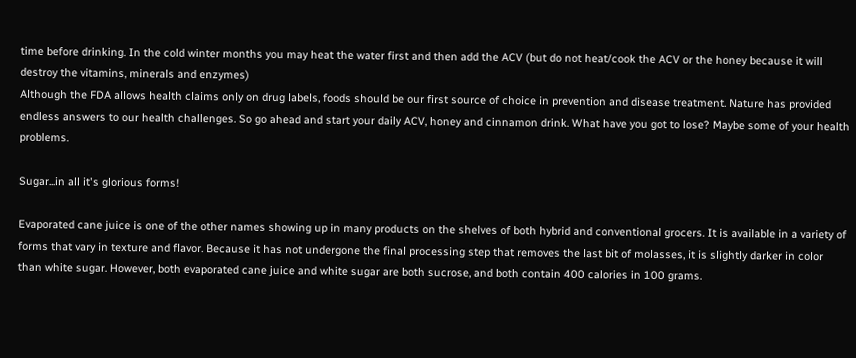time before drinking. In the cold winter months you may heat the water first and then add the ACV (but do not heat/cook the ACV or the honey because it will destroy the vitamins, minerals and enzymes)
Although the FDA allows health claims only on drug labels, foods should be our first source of choice in prevention and disease treatment. Nature has provided endless answers to our health challenges. So go ahead and start your daily ACV, honey and cinnamon drink. What have you got to lose? Maybe some of your health problems.

Sugar...in all it's glorious forms!

Evaporated cane juice is one of the other names showing up in many products on the shelves of both hybrid and conventional grocers. It is available in a variety of forms that vary in texture and flavor. Because it has not undergone the final processing step that removes the last bit of molasses, it is slightly darker in color than white sugar. However, both evaporated cane juice and white sugar are both sucrose, and both contain 400 calories in 100 grams.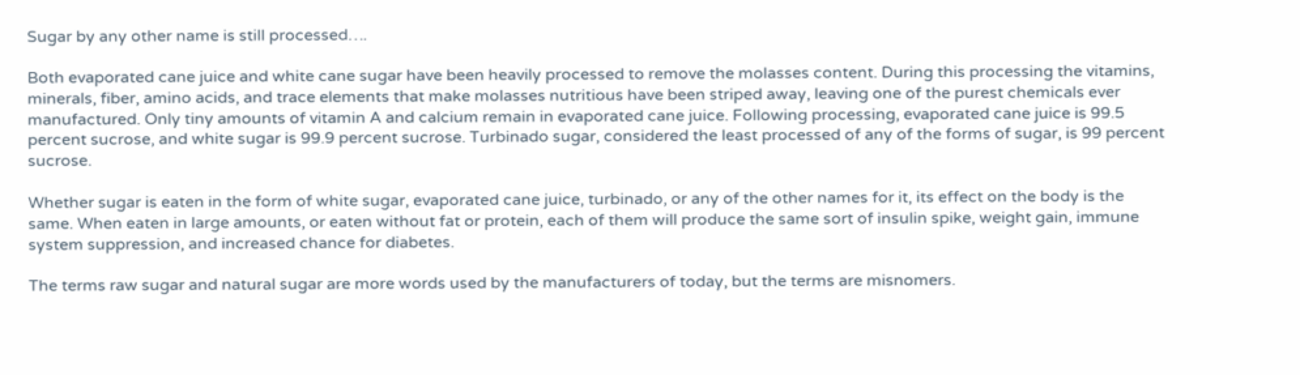Sugar by any other name is still processed….

Both evaporated cane juice and white cane sugar have been heavily processed to remove the molasses content. During this processing the vitamins, minerals, fiber, amino acids, and trace elements that make molasses nutritious have been striped away, leaving one of the purest chemicals ever manufactured. Only tiny amounts of vitamin A and calcium remain in evaporated cane juice. Following processing, evaporated cane juice is 99.5 percent sucrose, and white sugar is 99.9 percent sucrose. Turbinado sugar, considered the least processed of any of the forms of sugar, is 99 percent sucrose.

Whether sugar is eaten in the form of white sugar, evaporated cane juice, turbinado, or any of the other names for it, its effect on the body is the same. When eaten in large amounts, or eaten without fat or protein, each of them will produce the same sort of insulin spike, weight gain, immune system suppression, and increased chance for diabetes.

The terms raw sugar and natural sugar are more words used by the manufacturers of today, but the terms are misnomers.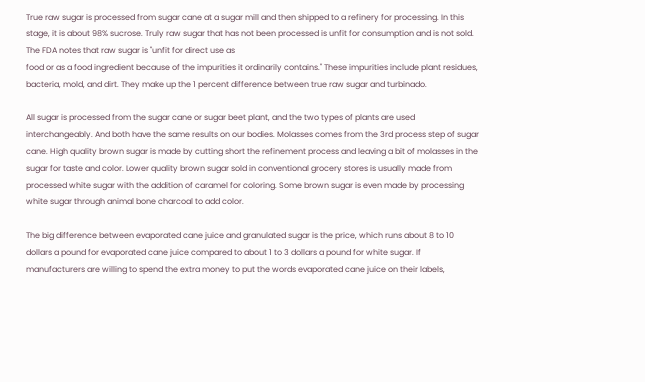True raw sugar is processed from sugar cane at a sugar mill and then shipped to a refinery for processing. In this stage, it is about 98% sucrose. Truly raw sugar that has not been processed is unfit for consumption and is not sold. The FDA notes that raw sugar is "unfit for direct use as
food or as a food ingredient because of the impurities it ordinarily contains." These impurities include plant residues, bacteria, mold, and dirt. They make up the 1 percent difference between true raw sugar and turbinado.

All sugar is processed from the sugar cane or sugar beet plant, and the two types of plants are used interchangeably. And both have the same results on our bodies. Molasses comes from the 3rd process step of sugar cane. High quality brown sugar is made by cutting short the refinement process and leaving a bit of molasses in the sugar for taste and color. Lower quality brown sugar sold in conventional grocery stores is usually made from processed white sugar with the addition of caramel for coloring. Some brown sugar is even made by processing white sugar through animal bone charcoal to add color.

The big difference between evaporated cane juice and granulated sugar is the price, which runs about 8 to 10 dollars a pound for evaporated cane juice compared to about 1 to 3 dollars a pound for white sugar. If manufacturers are willing to spend the extra money to put the words evaporated cane juice on their labels,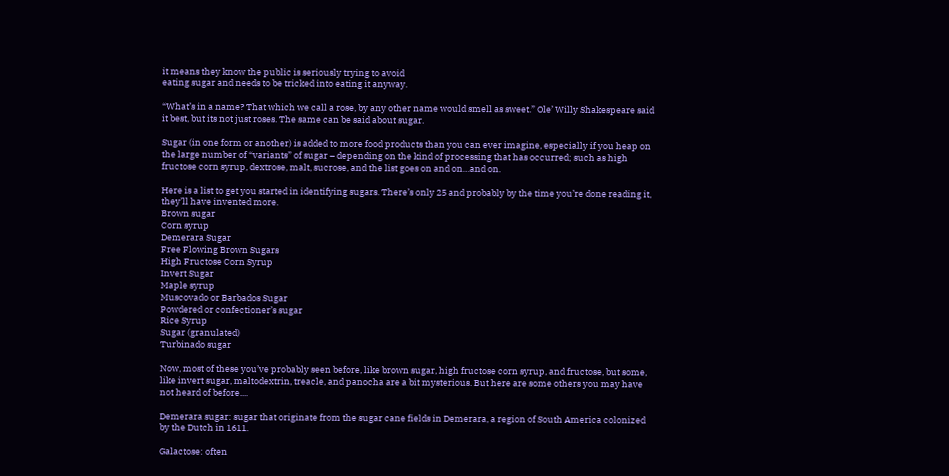it means they know the public is seriously trying to avoid
eating sugar and needs to be tricked into eating it anyway.

“What’s in a name? That which we call a rose, by any other name would smell as sweet.” Ole’ Willy Shakespeare said it best, but its not just roses. The same can be said about sugar.

Sugar (in one form or another) is added to more food products than you can ever imagine, especially if you heap on the large number of “variants” of sugar – depending on the kind of processing that has occurred; such as high fructose corn syrup, dextrose, malt, sucrose, and the list goes on and on…and on.

Here is a list to get you started in identifying sugars. There’s only 25 and probably by the time you’re done reading it, they’ll have invented more.
Brown sugar
Corn syrup
Demerara Sugar
Free Flowing Brown Sugars
High Fructose Corn Syrup
Invert Sugar
Maple syrup
Muscovado or Barbados Sugar
Powdered or confectioner’s sugar
Rice Syrup
Sugar (granulated)
Turbinado sugar

Now, most of these you’ve probably seen before, like brown sugar, high fructose corn syrup, and fructose, but some, like invert sugar, maltodextrin, treacle, and panocha are a bit mysterious. But here are some others you may have not heard of before....

Demerara sugar: sugar that originate from the sugar cane fields in Demerara, a region of South America colonized by the Dutch in 1611.

Galactose: often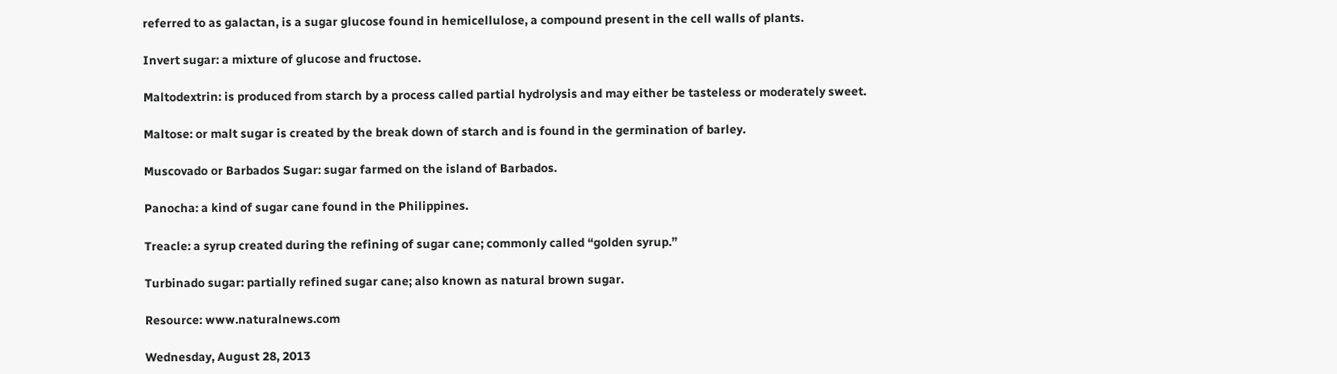referred to as galactan, is a sugar glucose found in hemicellulose, a compound present in the cell walls of plants.

Invert sugar: a mixture of glucose and fructose.

Maltodextrin: is produced from starch by a process called partial hydrolysis and may either be tasteless or moderately sweet.

Maltose: or malt sugar is created by the break down of starch and is found in the germination of barley.

Muscovado or Barbados Sugar: sugar farmed on the island of Barbados.

Panocha: a kind of sugar cane found in the Philippines.

Treacle: a syrup created during the refining of sugar cane; commonly called “golden syrup.”

Turbinado sugar: partially refined sugar cane; also known as natural brown sugar.

Resource: www.naturalnews.com

Wednesday, August 28, 2013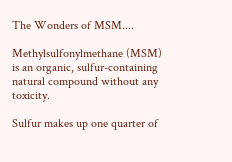The Wonders of MSM....

Methylsulfonylmethane (MSM) is an organic, sulfur-containing natural compound without any toxicity.

Sulfur makes up one quarter of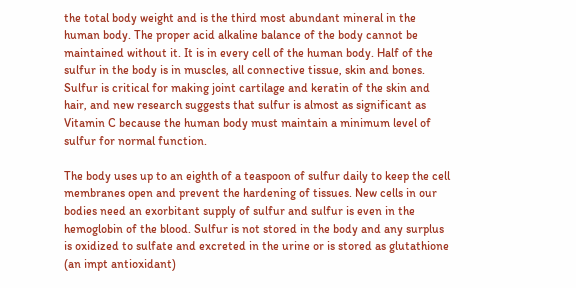the total body weight and is the third most abundant mineral in the human body. The proper acid alkaline balance of the body cannot be maintained without it. It is in every cell of the human body. Half of the sulfur in the body is in muscles, all connective tissue, skin and bones. Sulfur is critical for making joint cartilage and keratin of the skin and hair, and new research suggests that sulfur is almost as significant as Vitamin C because the human body must maintain a minimum level of sulfur for normal function.

The body uses up to an eighth of a teaspoon of sulfur daily to keep the cell membranes open and prevent the hardening of tissues. New cells in our bodies need an exorbitant supply of sulfur and sulfur is even in the hemoglobin of the blood. Sulfur is not stored in the body and any surplus is oxidized to sulfate and excreted in the urine or is stored as glutathione (an impt antioxidant)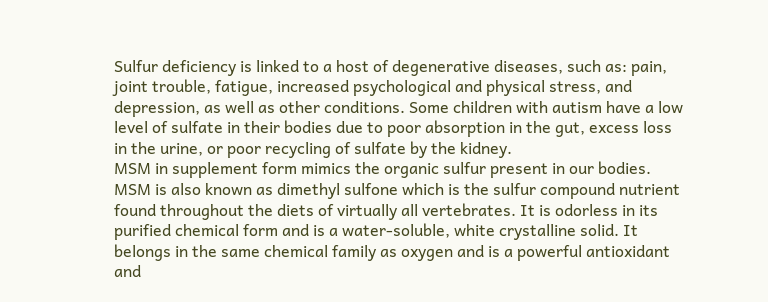Sulfur deficiency is linked to a host of degenerative diseases, such as: pain, joint trouble, fatigue, increased psychological and physical stress, and depression, as well as other conditions. Some children with autism have a low level of sulfate in their bodies due to poor absorption in the gut, excess loss in the urine, or poor recycling of sulfate by the kidney.
MSM in supplement form mimics the organic sulfur present in our bodies. MSM is also known as dimethyl sulfone which is the sulfur compound nutrient found throughout the diets of virtually all vertebrates. It is odorless in its purified chemical form and is a water-soluble, white crystalline solid. It belongs in the same chemical family as oxygen and is a powerful antioxidant and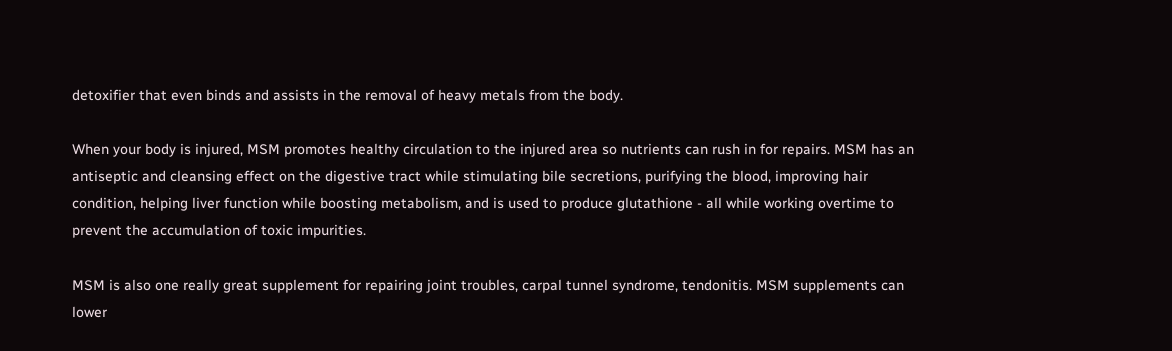detoxifier that even binds and assists in the removal of heavy metals from the body.

When your body is injured, MSM promotes healthy circulation to the injured area so nutrients can rush in for repairs. MSM has an antiseptic and cleansing effect on the digestive tract while stimulating bile secretions, purifying the blood, improving hair condition, helping liver function while boosting metabolism, and is used to produce glutathione - all while working overtime to prevent the accumulation of toxic impurities.

MSM is also one really great supplement for repairing joint troubles, carpal tunnel syndrome, tendonitis. MSM supplements can lower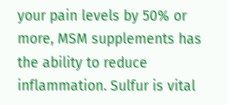your pain levels by 50% or more, MSM supplements has the ability to reduce inflammation. Sulfur is vital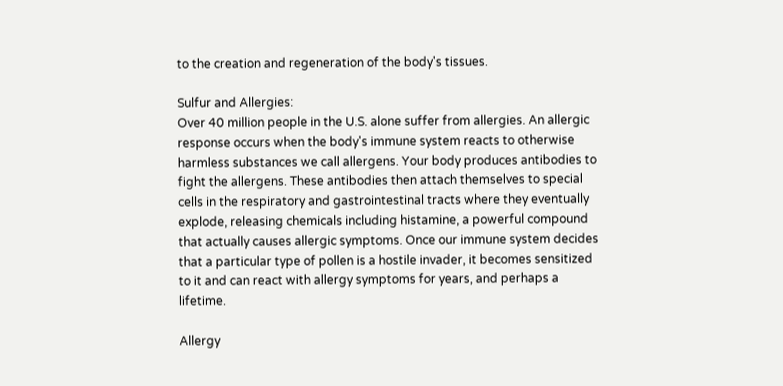to the creation and regeneration of the body's tissues.

Sulfur and Allergies:
Over 40 million people in the U.S. alone suffer from allergies. An allergic response occurs when the body's immune system reacts to otherwise harmless substances we call allergens. Your body produces antibodies to fight the allergens. These antibodies then attach themselves to special cells in the respiratory and gastrointestinal tracts where they eventually explode, releasing chemicals including histamine, a powerful compound that actually causes allergic symptoms. Once our immune system decides that a particular type of pollen is a hostile invader, it becomes sensitized to it and can react with allergy symptoms for years, and perhaps a lifetime.

Allergy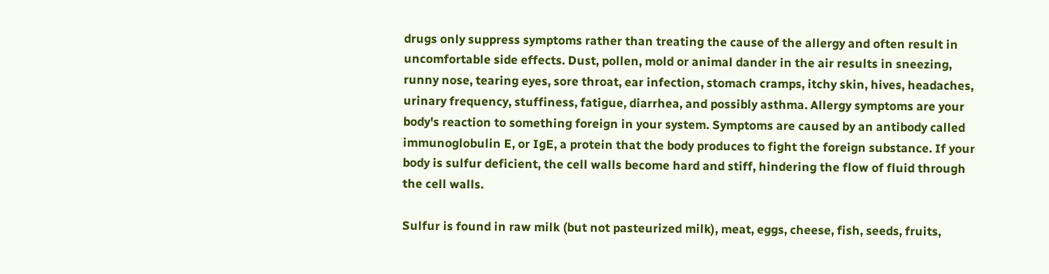drugs only suppress symptoms rather than treating the cause of the allergy and often result in uncomfortable side effects. Dust, pollen, mold or animal dander in the air results in sneezing, runny nose, tearing eyes, sore throat, ear infection, stomach cramps, itchy skin, hives, headaches, urinary frequency, stuffiness, fatigue, diarrhea, and possibly asthma. Allergy symptoms are your body's reaction to something foreign in your system. Symptoms are caused by an antibody called immunoglobulin E, or IgE, a protein that the body produces to fight the foreign substance. If your body is sulfur deficient, the cell walls become hard and stiff, hindering the flow of fluid through the cell walls.

Sulfur is found in raw milk (but not pasteurized milk), meat, eggs, cheese, fish, seeds, fruits,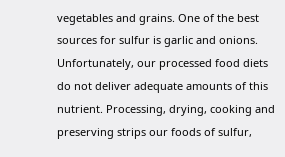vegetables and grains. One of the best sources for sulfur is garlic and onions. Unfortunately, our processed food diets do not deliver adequate amounts of this nutrient. Processing, drying, cooking and preserving strips our foods of sulfur,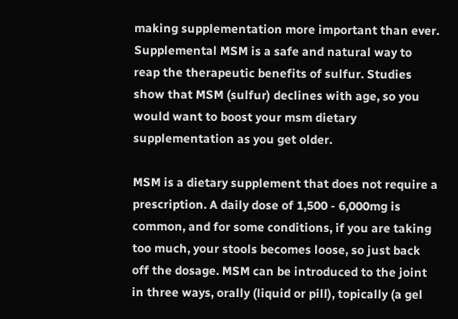making supplementation more important than ever. Supplemental MSM is a safe and natural way to reap the therapeutic benefits of sulfur. Studies show that MSM (sulfur) declines with age, so you would want to boost your msm dietary supplementation as you get older.

MSM is a dietary supplement that does not require a prescription. A daily dose of 1,500 - 6,000mg is common, and for some conditions, if you are taking too much, your stools becomes loose, so just back off the dosage. MSM can be introduced to the joint in three ways, orally (liquid or pill), topically (a gel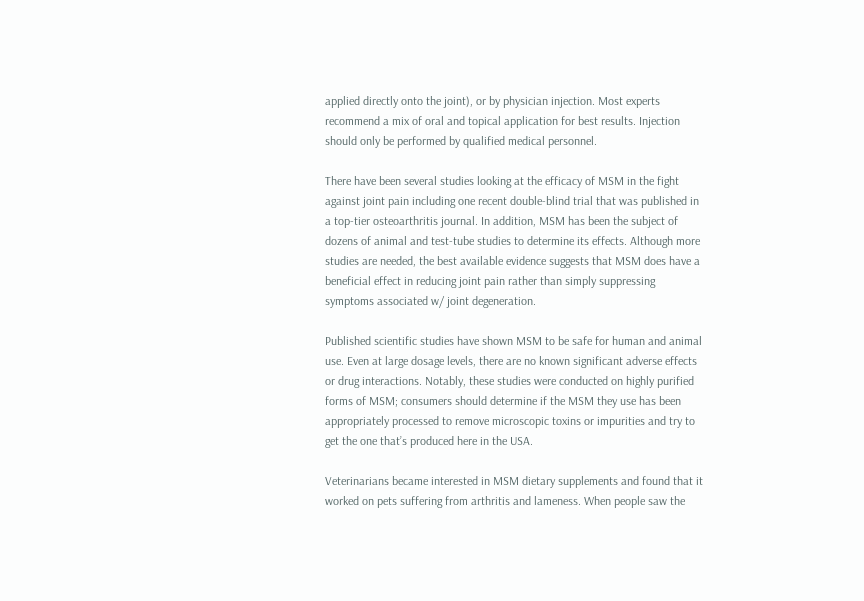applied directly onto the joint), or by physician injection. Most experts recommend a mix of oral and topical application for best results. Injection should only be performed by qualified medical personnel.

There have been several studies looking at the efficacy of MSM in the fight against joint pain including one recent double-blind trial that was published in a top-tier osteoarthritis journal. In addition, MSM has been the subject of dozens of animal and test-tube studies to determine its effects. Although more studies are needed, the best available evidence suggests that MSM does have a beneficial effect in reducing joint pain rather than simply suppressing symptoms associated w/ joint degeneration.

Published scientific studies have shown MSM to be safe for human and animal use. Even at large dosage levels, there are no known significant adverse effects or drug interactions. Notably, these studies were conducted on highly purified forms of MSM; consumers should determine if the MSM they use has been appropriately processed to remove microscopic toxins or impurities and try to get the one that’s produced here in the USA.

Veterinarians became interested in MSM dietary supplements and found that it worked on pets suffering from arthritis and lameness. When people saw the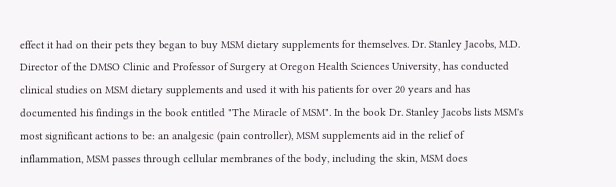effect it had on their pets they began to buy MSM dietary supplements for themselves. Dr. Stanley Jacobs, M.D. Director of the DMSO Clinic and Professor of Surgery at Oregon Health Sciences University, has conducted clinical studies on MSM dietary supplements and used it with his patients for over 20 years and has documented his findings in the book entitled "The Miracle of MSM". In the book Dr. Stanley Jacobs lists MSM's most significant actions to be: an analgesic (pain controller), MSM supplements aid in the relief of inflammation, MSM passes through cellular membranes of the body, including the skin, MSM does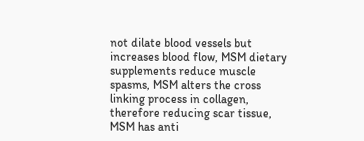not dilate blood vessels but increases blood flow, MSM dietary supplements reduce muscle spasms, MSM alters the cross linking process in collagen, therefore reducing scar tissue, MSM has anti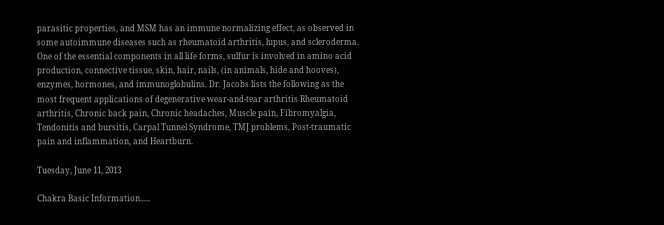parasitic properties, and MSM has an immune normalizing effect, as observed in some autoimmune diseases such as rheumatoid arthritis, lupus, and scleroderma. One of the essential components in all life forms, sulfur is involved in amino acid production, connective tissue, skin, hair, nails, (in animals, hide and hooves), enzymes, hormones, and immunoglobulins. Dr. Jacobs lists the following as the most frequent applications of degenerative wear-and-tear arthritis Rheumatoid arthritis, Chronic back pain, Chronic headaches, Muscle pain, Fibromyalgia, Tendonitis and bursitis, Carpal Tunnel Syndrome, TMJ problems, Post-traumatic pain and inflammation, and Heartburn.

Tuesday, June 11, 2013

Chakra Basic Information.....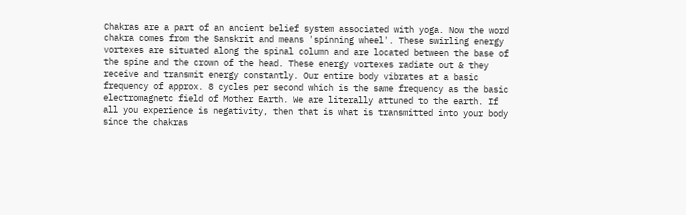Chakras are a part of an ancient belief system associated with yoga. Now the word chakra comes from the Sanskrit and means 'spinning wheel'. These swirling energy vortexes are situated along the spinal column and are located between the base of the spine and the crown of the head. These energy vortexes radiate out & they receive and transmit energy constantly. Our entire body vibrates at a basic frequency of approx. 8 cycles per second which is the same frequency as the basic electromagnetc field of Mother Earth. We are literally attuned to the earth. If all you experience is negativity, then that is what is transmitted into your body since the chakras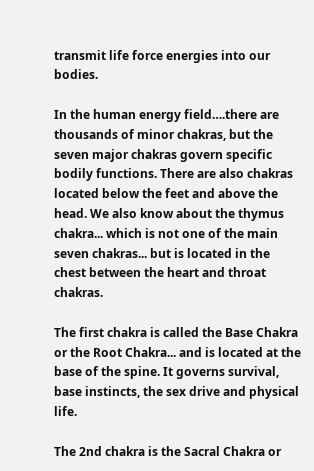transmit life force energies into our bodies.

In the human energy field….there are thousands of minor chakras, but the seven major chakras govern specific bodily functions. There are also chakras located below the feet and above the head. We also know about the thymus chakra... which is not one of the main seven chakras... but is located in the chest between the heart and throat chakras.

The first chakra is called the Base Chakra or the Root Chakra... and is located at the base of the spine. It governs survival, base instincts, the sex drive and physical life.

The 2nd chakra is the Sacral Chakra or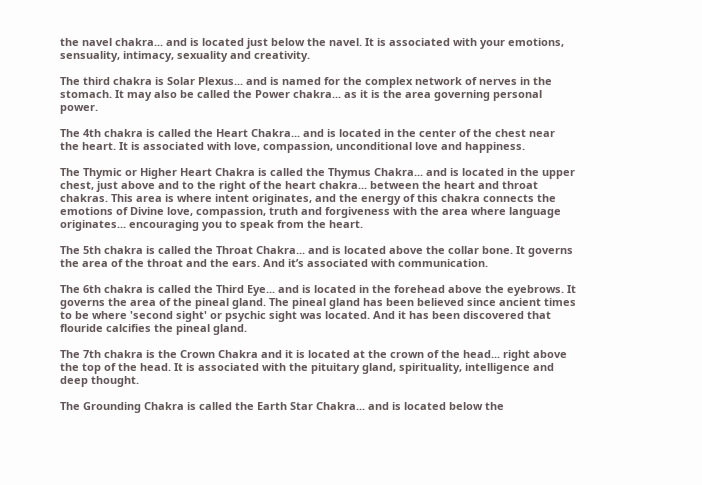the navel chakra... and is located just below the navel. It is associated with your emotions, sensuality, intimacy, sexuality and creativity.

The third chakra is Solar Plexus... and is named for the complex network of nerves in the stomach. It may also be called the Power chakra... as it is the area governing personal power.

The 4th chakra is called the Heart Chakra... and is located in the center of the chest near the heart. It is associated with love, compassion, unconditional love and happiness.

The Thymic or Higher Heart Chakra is called the Thymus Chakra... and is located in the upper chest, just above and to the right of the heart chakra... between the heart and throat chakras. This area is where intent originates, and the energy of this chakra connects the emotions of Divine love, compassion, truth and forgiveness with the area where language originates... encouraging you to speak from the heart.

The 5th chakra is called the Throat Chakra... and is located above the collar bone. It governs the area of the throat and the ears. And it’s associated with communication.

The 6th chakra is called the Third Eye... and is located in the forehead above the eyebrows. It governs the area of the pineal gland. The pineal gland has been believed since ancient times to be where 'second sight' or psychic sight was located. And it has been discovered that flouride calcifies the pineal gland.

The 7th chakra is the Crown Chakra and it is located at the crown of the head... right above the top of the head. It is associated with the pituitary gland, spirituality, intelligence and deep thought.

The Grounding Chakra is called the Earth Star Chakra... and is located below the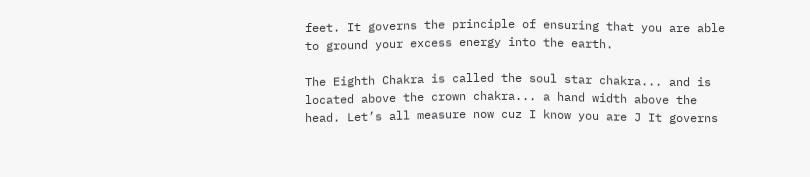feet. It governs the principle of ensuring that you are able to ground your excess energy into the earth.

The Eighth Chakra is called the soul star chakra... and is located above the crown chakra... a hand width above the head. Let’s all measure now cuz I know you are J It governs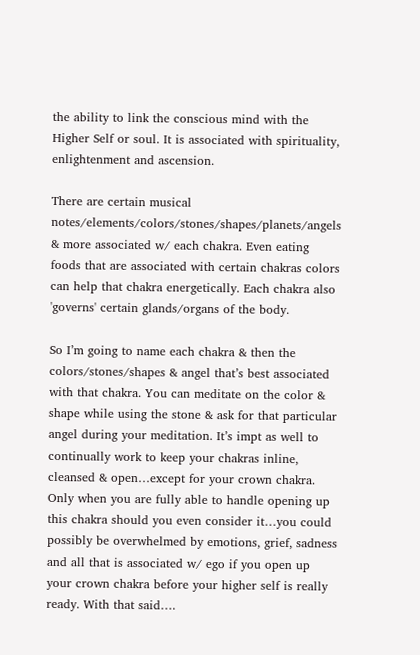the ability to link the conscious mind with the Higher Self or soul. It is associated with spirituality, enlightenment and ascension.

There are certain musical notes/elements/colors/stones/shapes/planets/angels & more associated w/ each chakra. Even eating foods that are associated with certain chakras colors can help that chakra energetically. Each chakra also 'governs' certain glands/organs of the body.

So I’m going to name each chakra & then the colors/stones/shapes & angel that’s best associated with that chakra. You can meditate on the color & shape while using the stone & ask for that particular angel during your meditation. It’s impt as well to continually work to keep your chakras inline, cleansed & open…except for your crown chakra. Only when you are fully able to handle opening up this chakra should you even consider it…you could possibly be overwhelmed by emotions, grief, sadness and all that is associated w/ ego if you open up your crown chakra before your higher self is really ready. With that said….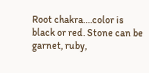Root chakra….color is black or red. Stone can be garnet, ruby,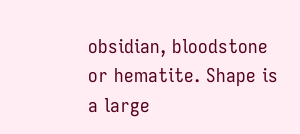obsidian, bloodstone or hematite. Shape is a large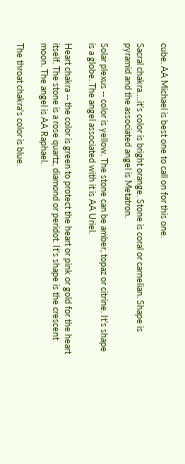cube. AA Michael is best one to call on for this one.

Sacral chakra….it’s color is bright orange. Stone is coral or carnelian. Shape is pyramid and the associated angel is Metatron.

Solar plexus -- color is yellow. The stone can be amber, topaz or citrine. It’s shape is a globe. The angel associated with it is AA Uriel.

Heart chakra -- the color is green to protect the heart or pink or gold for the heart itself. The stone is a rose quartz, diamond or peridot. It’s shape is the crescent moon. The angel is AA Raphael.

The throat chakra's color is blue.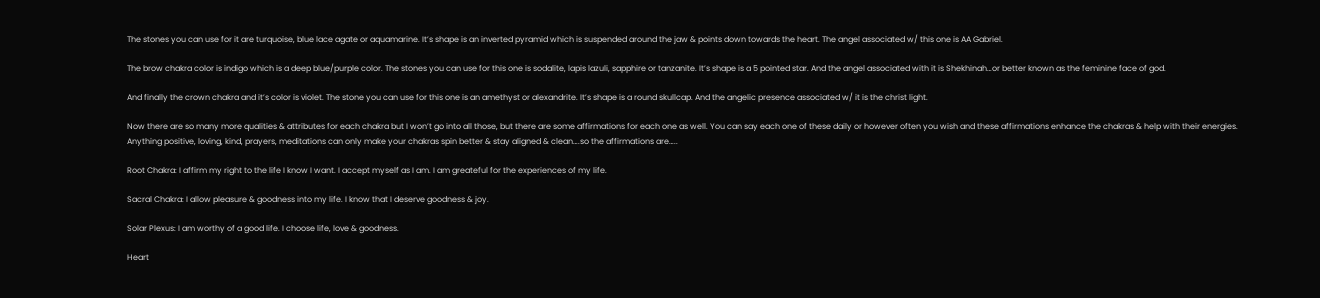The stones you can use for it are turquoise, blue lace agate or aquamarine. It’s shape is an inverted pyramid which is suspended around the jaw & points down towards the heart. The angel associated w/ this one is AA Gabriel.

The brow chakra color is indigo which is a deep blue/purple color. The stones you can use for this one is sodalite, lapis lazuli, sapphire or tanzanite. It’s shape is a 5 pointed star. And the angel associated with it is Shekhinah…or better known as the feminine face of god.

And finally the crown chakra and it’s color is violet. The stone you can use for this one is an amethyst or alexandrite. It’s shape is a round skullcap. And the angelic presence associated w/ it is the christ light.

Now there are so many more qualities & attributes for each chakra but I won’t go into all those, but there are some affirmations for each one as well. You can say each one of these daily or however often you wish and these affirmations enhance the chakras & help with their energies. Anything positive, loving, kind, prayers, meditations can only make your chakras spin better & stay aligned & clean….so the affirmations are…..

Root Chakra: I affirm my right to the life I know I want. I accept myself as I am. I am greateful for the experiences of my life.

Sacral Chakra: I allow pleasure & goodness into my life. I know that I deserve goodness & joy.

Solar Plexus: I am worthy of a good life. I choose life, love & goodness.

Heart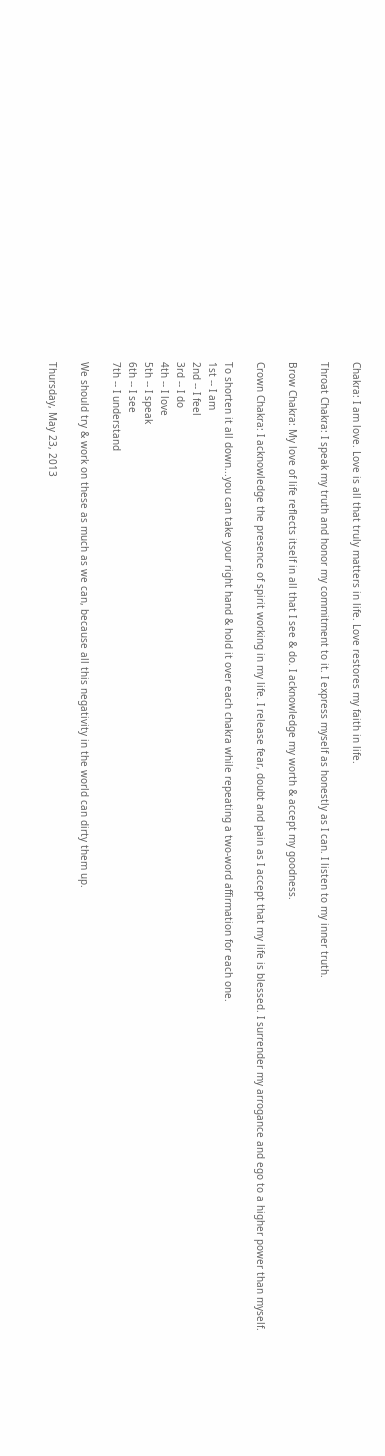Chakra: I am love. Love is all that truly matters in life. Love restores my faith in life.

Throat Chakra: I speak my truth and honor my commitment to it. I express myself as honestly as I can. I listen to my inner truth.

Brow Chakra: My love of life reflects itself in all that I see & do. I acknowledge my worth & accept my goodness.

Crown Chakra: I acknowledge the presence of spirit working in my life. I release fear, doubt and pain as I accept that my life is blessed. I surrender my arrogance and ego to a higher power than myself.

To shorten it all down...you can take your right hand & hold it over each chakra while repeating a two-word affirmation for each one.
1st -- I am
2nd -- I feel
3rd -- I do
4th -- I love
5th -- I speak
6th -- I see
7th -- I understand

We should try & work on these as much as we can, because all this negativity in the world can dirty them up.

Thursday, May 23, 2013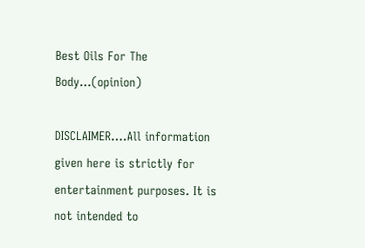Best Oils For The Body...(opinion)

DISCLAIMER….All information given here is strictly for entertainment purposes. It is not intended to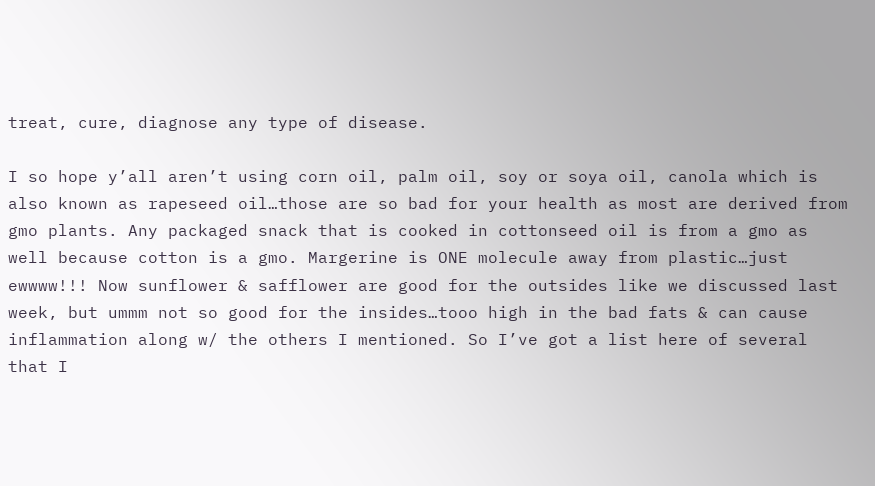treat, cure, diagnose any type of disease.

I so hope y’all aren’t using corn oil, palm oil, soy or soya oil, canola which is also known as rapeseed oil…those are so bad for your health as most are derived from gmo plants. Any packaged snack that is cooked in cottonseed oil is from a gmo as well because cotton is a gmo. Margerine is ONE molecule away from plastic…just ewwww!!! Now sunflower & safflower are good for the outsides like we discussed last week, but ummm not so good for the insides…tooo high in the bad fats & can cause inflammation along w/ the others I mentioned. So I’ve got a list here of several that I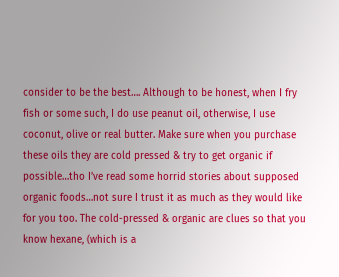consider to be the best…. Although to be honest, when I fry fish or some such, I do use peanut oil, otherwise, I use coconut, olive or real butter. Make sure when you purchase these oils they are cold pressed & try to get organic if possible…tho I’ve read some horrid stories about supposed organic foods…not sure I trust it as much as they would like for you too. The cold-pressed & organic are clues so that you know hexane, (which is a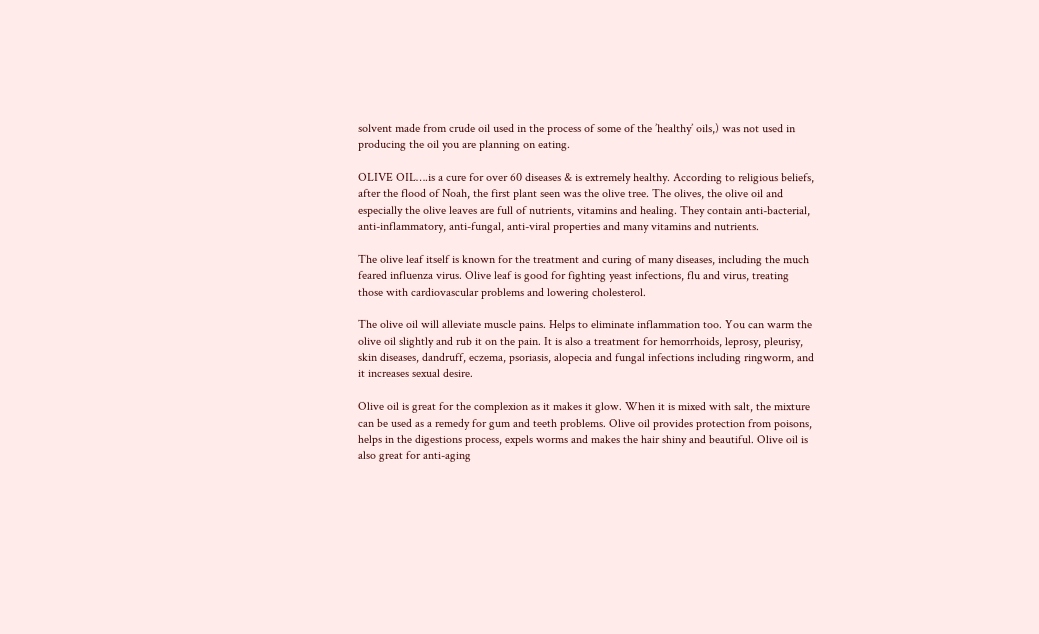solvent made from crude oil used in the process of some of the ’healthy’ oils,) was not used in producing the oil you are planning on eating.

OLIVE OIL….is a cure for over 60 diseases & is extremely healthy. According to religious beliefs, after the flood of Noah, the first plant seen was the olive tree. The olives, the olive oil and especially the olive leaves are full of nutrients, vitamins and healing. They contain anti-bacterial, anti-inflammatory, anti-fungal, anti-viral properties and many vitamins and nutrients.

The olive leaf itself is known for the treatment and curing of many diseases, including the much feared influenza virus. Olive leaf is good for fighting yeast infections, flu and virus, treating those with cardiovascular problems and lowering cholesterol.

The olive oil will alleviate muscle pains. Helps to eliminate inflammation too. You can warm the olive oil slightly and rub it on the pain. It is also a treatment for hemorrhoids, leprosy, pleurisy, skin diseases, dandruff, eczema, psoriasis, alopecia and fungal infections including ringworm, and it increases sexual desire.

Olive oil is great for the complexion as it makes it glow. When it is mixed with salt, the mixture can be used as a remedy for gum and teeth problems. Olive oil provides protection from poisons, helps in the digestions process, expels worms and makes the hair shiny and beautiful. Olive oil is also great for anti-aging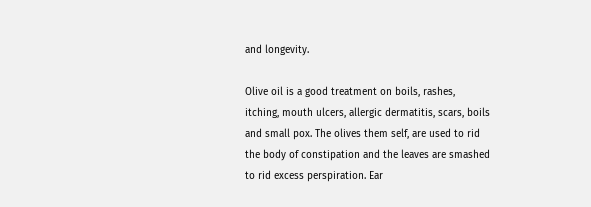and longevity.

Olive oil is a good treatment on boils, rashes, itching, mouth ulcers, allergic dermatitis, scars, boils and small pox. The olives them self, are used to rid the body of constipation and the leaves are smashed to rid excess perspiration. Ear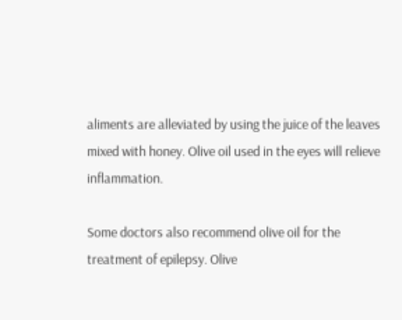aliments are alleviated by using the juice of the leaves mixed with honey. Olive oil used in the eyes will relieve inflammation.

Some doctors also recommend olive oil for the treatment of epilepsy. Olive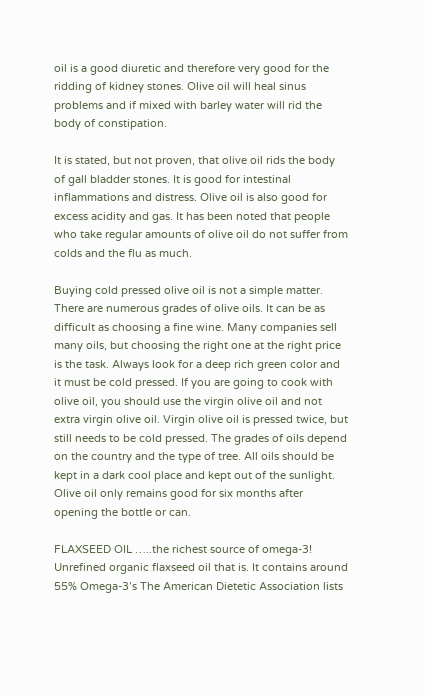oil is a good diuretic and therefore very good for the ridding of kidney stones. Olive oil will heal sinus problems and if mixed with barley water will rid the body of constipation.

It is stated, but not proven, that olive oil rids the body of gall bladder stones. It is good for intestinal inflammations and distress. Olive oil is also good for excess acidity and gas. It has been noted that people who take regular amounts of olive oil do not suffer from colds and the flu as much.

Buying cold pressed olive oil is not a simple matter. There are numerous grades of olive oils. It can be as difficult as choosing a fine wine. Many companies sell many oils, but choosing the right one at the right price is the task. Always look for a deep rich green color and it must be cold pressed. If you are going to cook with olive oil, you should use the virgin olive oil and not extra virgin olive oil. Virgin olive oil is pressed twice, but still needs to be cold pressed. The grades of oils depend on the country and the type of tree. All oils should be kept in a dark cool place and kept out of the sunlight. Olive oil only remains good for six months after opening the bottle or can.

FLAXSEED OIL …..the richest source of omega-3! Unrefined organic flaxseed oil that is. It contains around 55% Omega-3’s The American Dietetic Association lists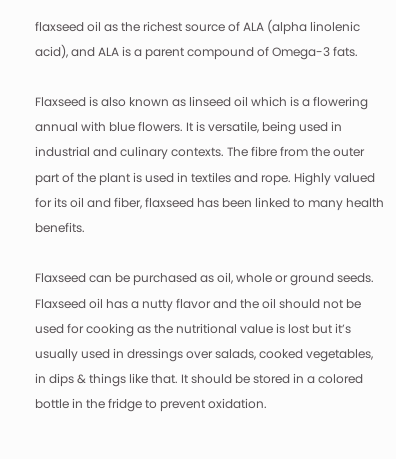flaxseed oil as the richest source of ALA (alpha linolenic acid), and ALA is a parent compound of Omega-3 fats.

Flaxseed is also known as linseed oil which is a flowering annual with blue flowers. It is versatile, being used in industrial and culinary contexts. The fibre from the outer part of the plant is used in textiles and rope. Highly valued for its oil and fiber, flaxseed has been linked to many health benefits.

Flaxseed can be purchased as oil, whole or ground seeds. Flaxseed oil has a nutty flavor and the oil should not be used for cooking as the nutritional value is lost but it’s usually used in dressings over salads, cooked vegetables, in dips & things like that. It should be stored in a colored bottle in the fridge to prevent oxidation.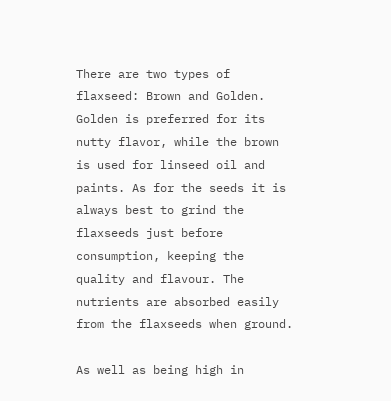There are two types of flaxseed: Brown and Golden. Golden is preferred for its nutty flavor, while the brown is used for linseed oil and paints. As for the seeds it is always best to grind the flaxseeds just before consumption, keeping the quality and flavour. The nutrients are absorbed easily from the flaxseeds when ground.

As well as being high in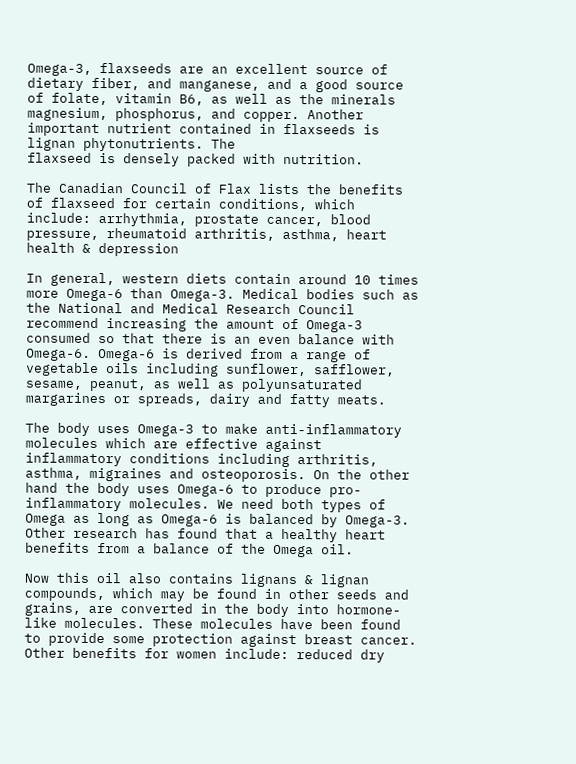Omega-3, flaxseeds are an excellent source of dietary fiber, and manganese, and a good source of folate, vitamin B6, as well as the minerals magnesium, phosphorus, and copper. Another important nutrient contained in flaxseeds is lignan phytonutrients. The
flaxseed is densely packed with nutrition.

The Canadian Council of Flax lists the benefits of flaxseed for certain conditions, which include: arrhythmia, prostate cancer, blood pressure, rheumatoid arthritis, asthma, heart health & depression

In general, western diets contain around 10 times more Omega-6 than Omega-3. Medical bodies such as the National and Medical Research Council recommend increasing the amount of Omega-3 consumed so that there is an even balance with Omega-6. Omega-6 is derived from a range of vegetable oils including sunflower, safflower, sesame, peanut, as well as polyunsaturated margarines or spreads, dairy and fatty meats.

The body uses Omega-3 to make anti-inflammatory molecules which are effective against inflammatory conditions including arthritis, asthma, migraines and osteoporosis. On the other hand the body uses Omega-6 to produce pro-inflammatory molecules. We need both types of Omega as long as Omega-6 is balanced by Omega-3. Other research has found that a healthy heart benefits from a balance of the Omega oil.

Now this oil also contains lignans & lignan compounds, which may be found in other seeds and grains, are converted in the body into hormone-like molecules. These molecules have been found to provide some protection against breast cancer. Other benefits for women include: reduced dry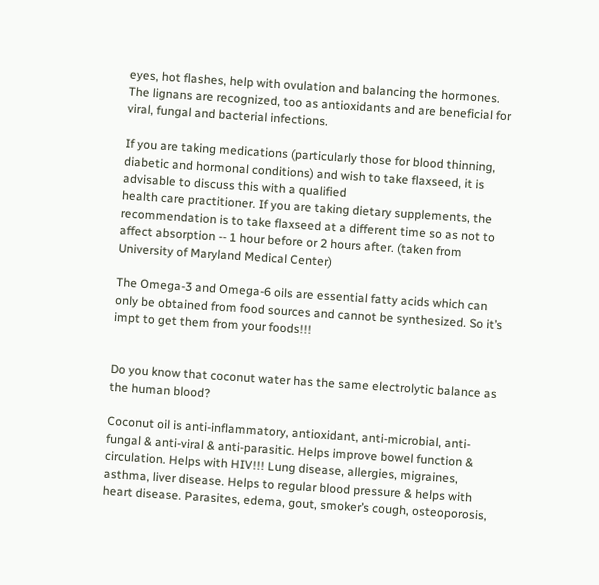eyes, hot flashes, help with ovulation and balancing the hormones. The lignans are recognized, too as antioxidants and are beneficial for viral, fungal and bacterial infections.

If you are taking medications (particularly those for blood thinning, diabetic and hormonal conditions) and wish to take flaxseed, it is advisable to discuss this with a qualified
health care practitioner. If you are taking dietary supplements, the recommendation is to take flaxseed at a different time so as not to affect absorption -- 1 hour before or 2 hours after. (taken from University of Maryland Medical Center)

The Omega-3 and Omega-6 oils are essential fatty acids which can only be obtained from food sources and cannot be synthesized. So it’s impt to get them from your foods!!!


Do you know that coconut water has the same electrolytic balance as the human blood?

Coconut oil is anti-inflammatory, antioxidant, anti-microbial, anti-fungal & anti-viral & anti-parasitic. Helps improve bowel function & circulation. Helps with HIV!!! Lung disease, allergies, migraines, asthma, liver disease. Helps to regular blood pressure & helps with heart disease. Parasites, edema, gout, smoker’s cough, osteoporosis,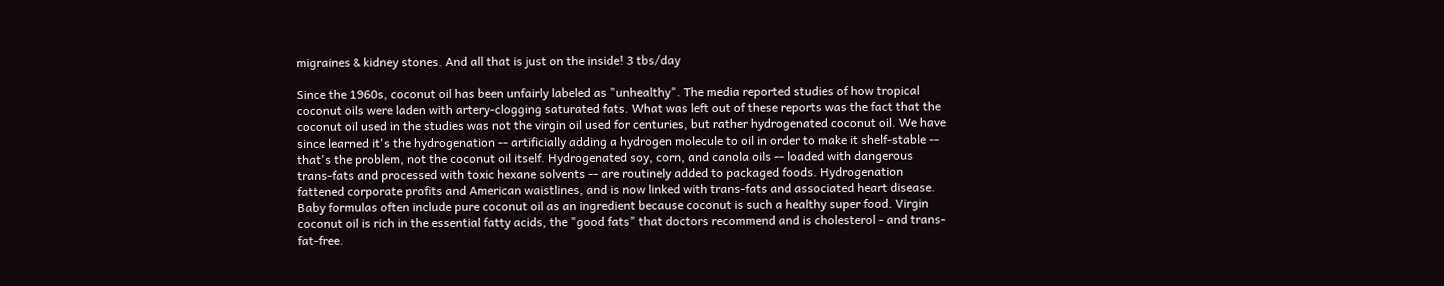migraines & kidney stones. And all that is just on the inside! 3 tbs/day

Since the 1960s, coconut oil has been unfairly labeled as "unhealthy". The media reported studies of how tropical coconut oils were laden with artery-clogging saturated fats. What was left out of these reports was the fact that the coconut oil used in the studies was not the virgin oil used for centuries, but rather hydrogenated coconut oil. We have since learned it's the hydrogenation -- artificially adding a hydrogen molecule to oil in order to make it shelf-stable -- that's the problem, not the coconut oil itself. Hydrogenated soy, corn, and canola oils -- loaded with dangerous trans-fats and processed with toxic hexane solvents -- are routinely added to packaged foods. Hydrogenation fattened corporate profits and American waistlines, and is now linked with trans-fats and associated heart disease. Baby formulas often include pure coconut oil as an ingredient because coconut is such a healthy super food. Virgin coconut oil is rich in the essential fatty acids, the "good fats" that doctors recommend and is cholesterol - and trans-fat-free.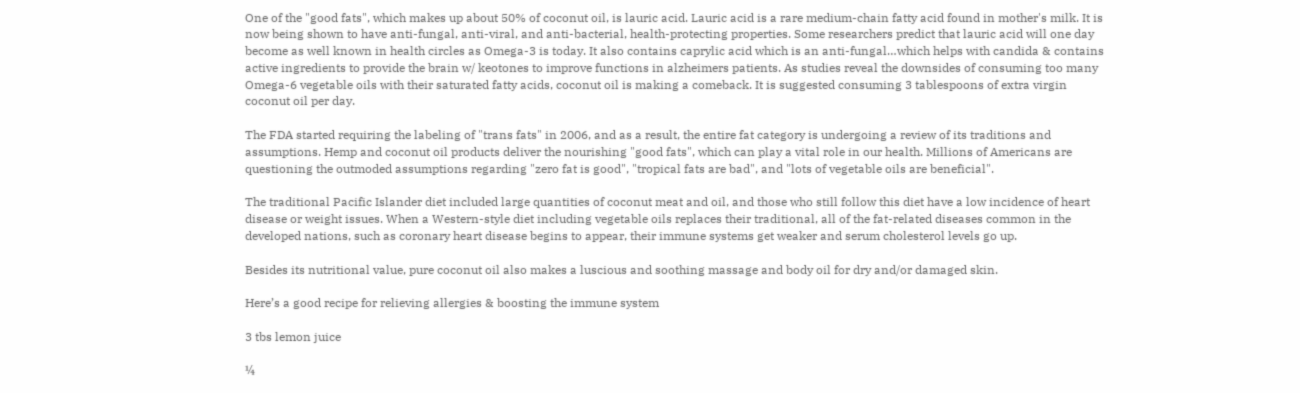One of the "good fats", which makes up about 50% of coconut oil, is lauric acid. Lauric acid is a rare medium-chain fatty acid found in mother's milk. It is now being shown to have anti-fungal, anti-viral, and anti-bacterial, health-protecting properties. Some researchers predict that lauric acid will one day become as well known in health circles as Omega-3 is today. It also contains caprylic acid which is an anti-fungal…which helps with candida & contains active ingredients to provide the brain w/ keotones to improve functions in alzheimers patients. As studies reveal the downsides of consuming too many Omega-6 vegetable oils with their saturated fatty acids, coconut oil is making a comeback. It is suggested consuming 3 tablespoons of extra virgin coconut oil per day.

The FDA started requiring the labeling of "trans fats" in 2006, and as a result, the entire fat category is undergoing a review of its traditions and assumptions. Hemp and coconut oil products deliver the nourishing "good fats", which can play a vital role in our health. Millions of Americans are questioning the outmoded assumptions regarding "zero fat is good", "tropical fats are bad", and "lots of vegetable oils are beneficial".

The traditional Pacific Islander diet included large quantities of coconut meat and oil, and those who still follow this diet have a low incidence of heart disease or weight issues. When a Western-style diet including vegetable oils replaces their traditional, all of the fat-related diseases common in the developed nations, such as coronary heart disease begins to appear, their immune systems get weaker and serum cholesterol levels go up.

Besides its nutritional value, pure coconut oil also makes a luscious and soothing massage and body oil for dry and/or damaged skin.

Here’s a good recipe for relieving allergies & boosting the immune system

3 tbs lemon juice

¼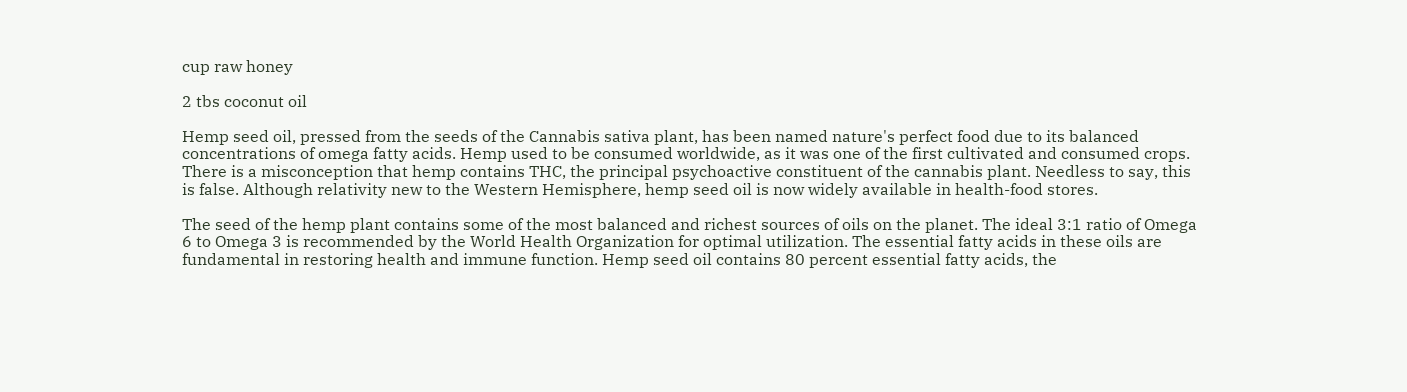cup raw honey

2 tbs coconut oil

Hemp seed oil, pressed from the seeds of the Cannabis sativa plant, has been named nature's perfect food due to its balanced concentrations of omega fatty acids. Hemp used to be consumed worldwide, as it was one of the first cultivated and consumed crops. There is a misconception that hemp contains THC, the principal psychoactive constituent of the cannabis plant. Needless to say, this is false. Although relativity new to the Western Hemisphere, hemp seed oil is now widely available in health-food stores.

The seed of the hemp plant contains some of the most balanced and richest sources of oils on the planet. The ideal 3:1 ratio of Omega 6 to Omega 3 is recommended by the World Health Organization for optimal utilization. The essential fatty acids in these oils are fundamental in restoring health and immune function. Hemp seed oil contains 80 percent essential fatty acids, the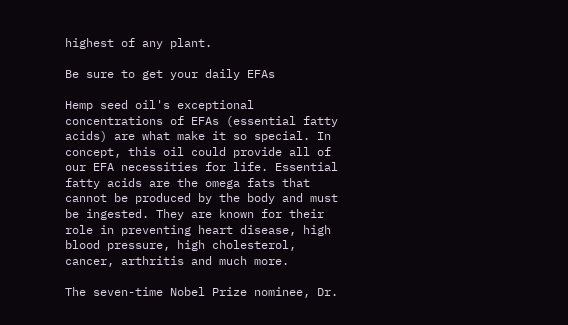highest of any plant.

Be sure to get your daily EFAs

Hemp seed oil's exceptional concentrations of EFAs (essential fatty acids) are what make it so special. In concept, this oil could provide all of our EFA necessities for life. Essential fatty acids are the omega fats that cannot be produced by the body and must be ingested. They are known for their role in preventing heart disease, high blood pressure, high cholesterol, cancer, arthritis and much more.

The seven-time Nobel Prize nominee, Dr.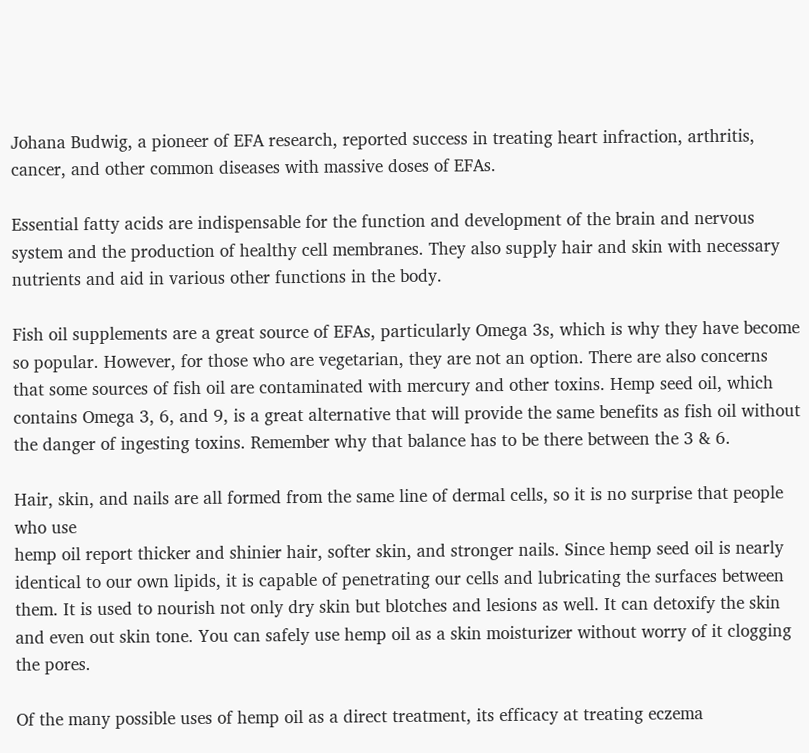Johana Budwig, a pioneer of EFA research, reported success in treating heart infraction, arthritis, cancer, and other common diseases with massive doses of EFAs.

Essential fatty acids are indispensable for the function and development of the brain and nervous system and the production of healthy cell membranes. They also supply hair and skin with necessary nutrients and aid in various other functions in the body.

Fish oil supplements are a great source of EFAs, particularly Omega 3s, which is why they have become so popular. However, for those who are vegetarian, they are not an option. There are also concerns that some sources of fish oil are contaminated with mercury and other toxins. Hemp seed oil, which contains Omega 3, 6, and 9, is a great alternative that will provide the same benefits as fish oil without the danger of ingesting toxins. Remember why that balance has to be there between the 3 & 6.

Hair, skin, and nails are all formed from the same line of dermal cells, so it is no surprise that people who use
hemp oil report thicker and shinier hair, softer skin, and stronger nails. Since hemp seed oil is nearly identical to our own lipids, it is capable of penetrating our cells and lubricating the surfaces between them. It is used to nourish not only dry skin but blotches and lesions as well. It can detoxify the skin and even out skin tone. You can safely use hemp oil as a skin moisturizer without worry of it clogging the pores.

Of the many possible uses of hemp oil as a direct treatment, its efficacy at treating eczema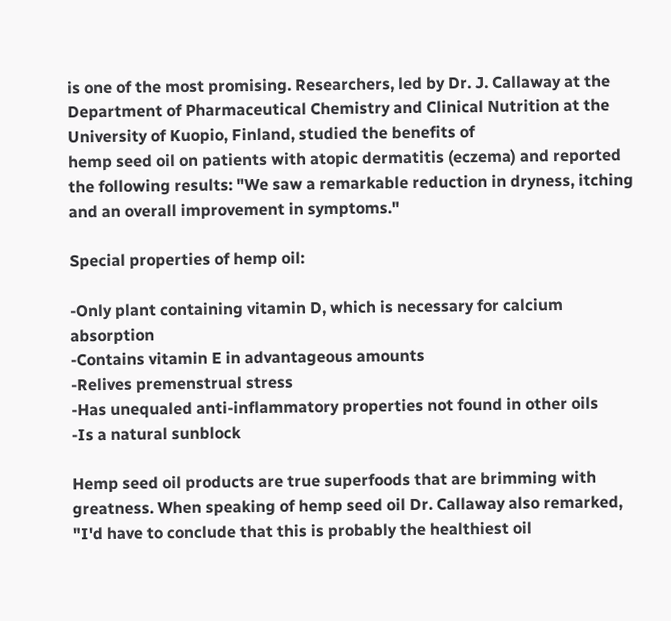is one of the most promising. Researchers, led by Dr. J. Callaway at the Department of Pharmaceutical Chemistry and Clinical Nutrition at the University of Kuopio, Finland, studied the benefits of
hemp seed oil on patients with atopic dermatitis (eczema) and reported the following results: "We saw a remarkable reduction in dryness, itching and an overall improvement in symptoms."

Special properties of hemp oil:

-Only plant containing vitamin D, which is necessary for calcium absorption
-Contains vitamin E in advantageous amounts
-Relives premenstrual stress
-Has unequaled anti-inflammatory properties not found in other oils
-Is a natural sunblock

Hemp seed oil products are true superfoods that are brimming with greatness. When speaking of hemp seed oil Dr. Callaway also remarked, "I'd have to conclude that this is probably the healthiest oil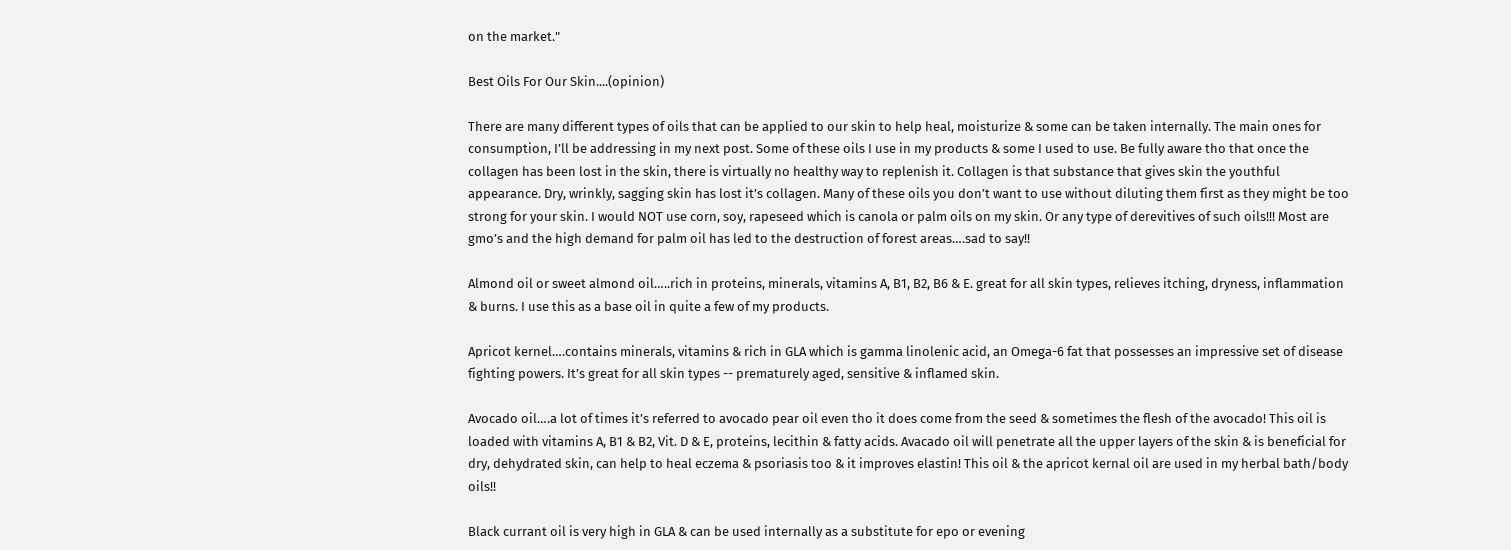on the market."

Best Oils For Our Skin....(opinion)

There are many different types of oils that can be applied to our skin to help heal, moisturize & some can be taken internally. The main ones for consumption, I’ll be addressing in my next post. Some of these oils I use in my products & some I used to use. Be fully aware tho that once the collagen has been lost in the skin, there is virtually no healthy way to replenish it. Collagen is that substance that gives skin the youthful appearance. Dry, wrinkly, sagging skin has lost it’s collagen. Many of these oils you don’t want to use without diluting them first as they might be too strong for your skin. I would NOT use corn, soy, rapeseed which is canola or palm oils on my skin. Or any type of derevitives of such oils!!! Most are gmo’s and the high demand for palm oil has led to the destruction of forest areas….sad to say!!

Almond oil or sweet almond oil…..rich in proteins, minerals, vitamins A, B1, B2, B6 & E. great for all skin types, relieves itching, dryness, inflammation & burns. I use this as a base oil in quite a few of my products.

Apricot kernel….contains minerals, vitamins & rich in GLA which is gamma linolenic acid, an Omega-6 fat that possesses an impressive set of disease fighting powers. It’s great for all skin types -- prematurely aged, sensitive & inflamed skin.

Avocado oil….a lot of times it’s referred to avocado pear oil even tho it does come from the seed & sometimes the flesh of the avocado! This oil is loaded with vitamins A, B1 & B2, Vit. D & E, proteins, lecithin & fatty acids. Avacado oil will penetrate all the upper layers of the skin & is beneficial for dry, dehydrated skin, can help to heal eczema & psoriasis too & it improves elastin! This oil & the apricot kernal oil are used in my herbal bath/body oils!!

Black currant oil is very high in GLA & can be used internally as a substitute for epo or evening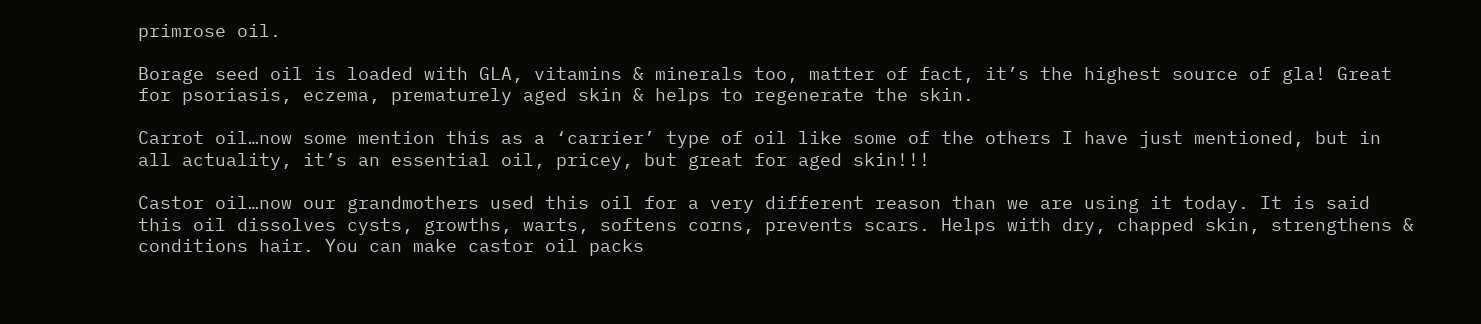primrose oil.

Borage seed oil is loaded with GLA, vitamins & minerals too, matter of fact, it’s the highest source of gla! Great for psoriasis, eczema, prematurely aged skin & helps to regenerate the skin.

Carrot oil…now some mention this as a ‘carrier’ type of oil like some of the others I have just mentioned, but in all actuality, it’s an essential oil, pricey, but great for aged skin!!!

Castor oil…now our grandmothers used this oil for a very different reason than we are using it today. It is said this oil dissolves cysts, growths, warts, softens corns, prevents scars. Helps with dry, chapped skin, strengthens & conditions hair. You can make castor oil packs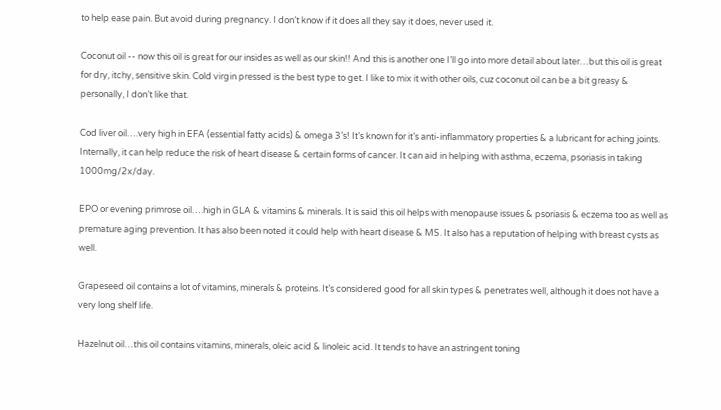to help ease pain. But avoid during pregnancy. I don’t know if it does all they say it does, never used it.

Coconut oil -- now this oil is great for our insides as well as our skin!! And this is another one I’ll go into more detail about later…but this oil is great for dry, itchy, sensitive skin. Cold virgin pressed is the best type to get. I like to mix it with other oils, cuz coconut oil can be a bit greasy & personally, I don’t like that.

Cod liver oil….very high in EFA (essential fatty acids) & omega 3’s! It’s known for it’s anti-inflammatory properties & a lubricant for aching joints. Internally, it can help reduce the risk of heart disease & certain forms of cancer. It can aid in helping with asthma, eczema, psoriasis in taking 1000mg/2x/day.

EPO or evening primrose oil….high in GLA & vitamins & minerals. It is said this oil helps with menopause issues & psoriasis & eczema too as well as premature aging prevention. It has also been noted it could help with heart disease & MS. It also has a reputation of helping with breast cysts as well.

Grapeseed oil contains a lot of vitamins, minerals & proteins. It’s considered good for all skin types & penetrates well, although it does not have a very long shelf life.

Hazelnut oil…this oil contains vitamins, minerals, oleic acid & linoleic acid. It tends to have an astringent toning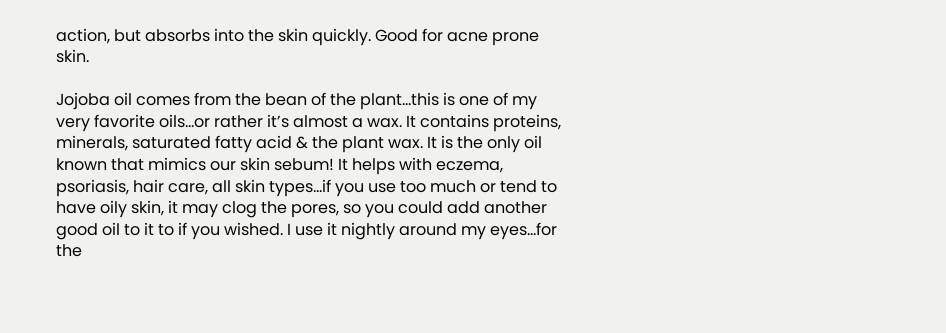action, but absorbs into the skin quickly. Good for acne prone skin.

Jojoba oil comes from the bean of the plant…this is one of my very favorite oils…or rather it’s almost a wax. It contains proteins, minerals, saturated fatty acid & the plant wax. It is the only oil known that mimics our skin sebum! It helps with eczema, psoriasis, hair care, all skin types…if you use too much or tend to have oily skin, it may clog the pores, so you could add another good oil to it to if you wished. I use it nightly around my eyes…for the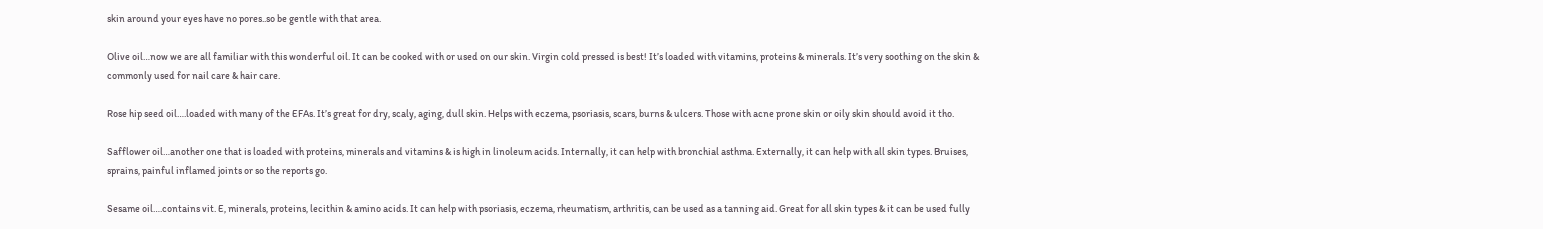skin around your eyes have no pores..so be gentle with that area.

Olive oil…now we are all familiar with this wonderful oil. It can be cooked with or used on our skin. Virgin cold pressed is best! It’s loaded with vitamins, proteins & minerals. It’s very soothing on the skin & commonly used for nail care & hair care.

Rose hip seed oil….loaded with many of the EFAs. It’s great for dry, scaly, aging, dull skin. Helps with eczema, psoriasis, scars, burns & ulcers. Those with acne prone skin or oily skin should avoid it tho.

Safflower oil…another one that is loaded with proteins, minerals and vitamins & is high in linoleum acids. Internally, it can help with bronchial asthma. Externally, it can help with all skin types. Bruises, sprains, painful inflamed joints or so the reports go.

Sesame oil….contains vit. E, minerals, proteins, lecithin & amino acids. It can help with psoriasis, eczema, rheumatism, arthritis, can be used as a tanning aid. Great for all skin types & it can be used fully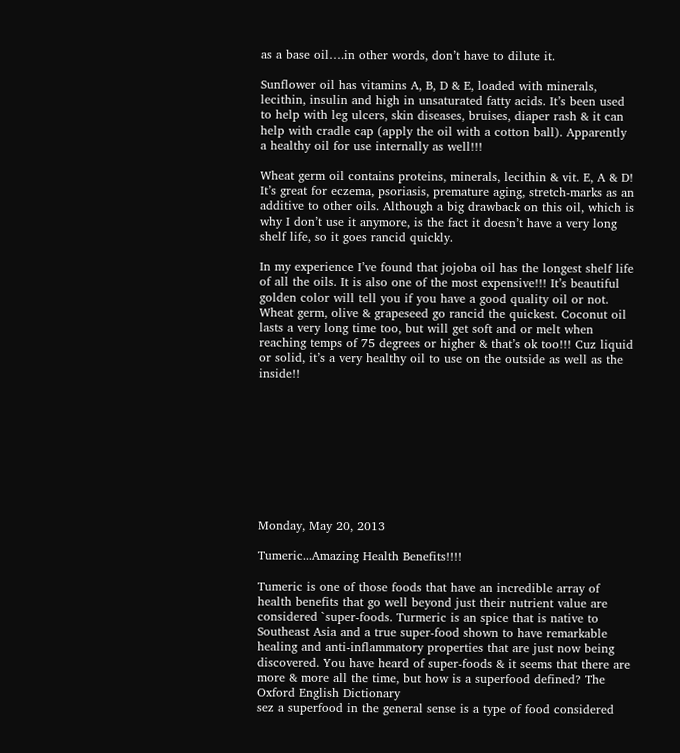as a base oil….in other words, don’t have to dilute it.

Sunflower oil has vitamins A, B, D & E, loaded with minerals, lecithin, insulin and high in unsaturated fatty acids. It’s been used to help with leg ulcers, skin diseases, bruises, diaper rash & it can help with cradle cap (apply the oil with a cotton ball). Apparently a healthy oil for use internally as well!!!

Wheat germ oil contains proteins, minerals, lecithin & vit. E, A & D! It’s great for eczema, psoriasis, premature aging, stretch-marks as an additive to other oils. Although a big drawback on this oil, which is why I don’t use it anymore, is the fact it doesn’t have a very long shelf life, so it goes rancid quickly.

In my experience I’ve found that jojoba oil has the longest shelf life of all the oils. It is also one of the most expensive!!! It’s beautiful golden color will tell you if you have a good quality oil or not. Wheat germ, olive & grapeseed go rancid the quickest. Coconut oil lasts a very long time too, but will get soft and or melt when reaching temps of 75 degrees or higher & that’s ok too!!! Cuz liquid or solid, it’s a very healthy oil to use on the outside as well as the inside!!









Monday, May 20, 2013

Tumeric...Amazing Health Benefits!!!!

Tumeric is one of those foods that have an incredible array of health benefits that go well beyond just their nutrient value are considered `super-foods. Turmeric is an spice that is native to Southeast Asia and a true super-food shown to have remarkable healing and anti-inflammatory properties that are just now being discovered. You have heard of super-foods & it seems that there are more & more all the time, but how is a superfood defined? The Oxford English Dictionary
sez a superfood in the general sense is a type of food considered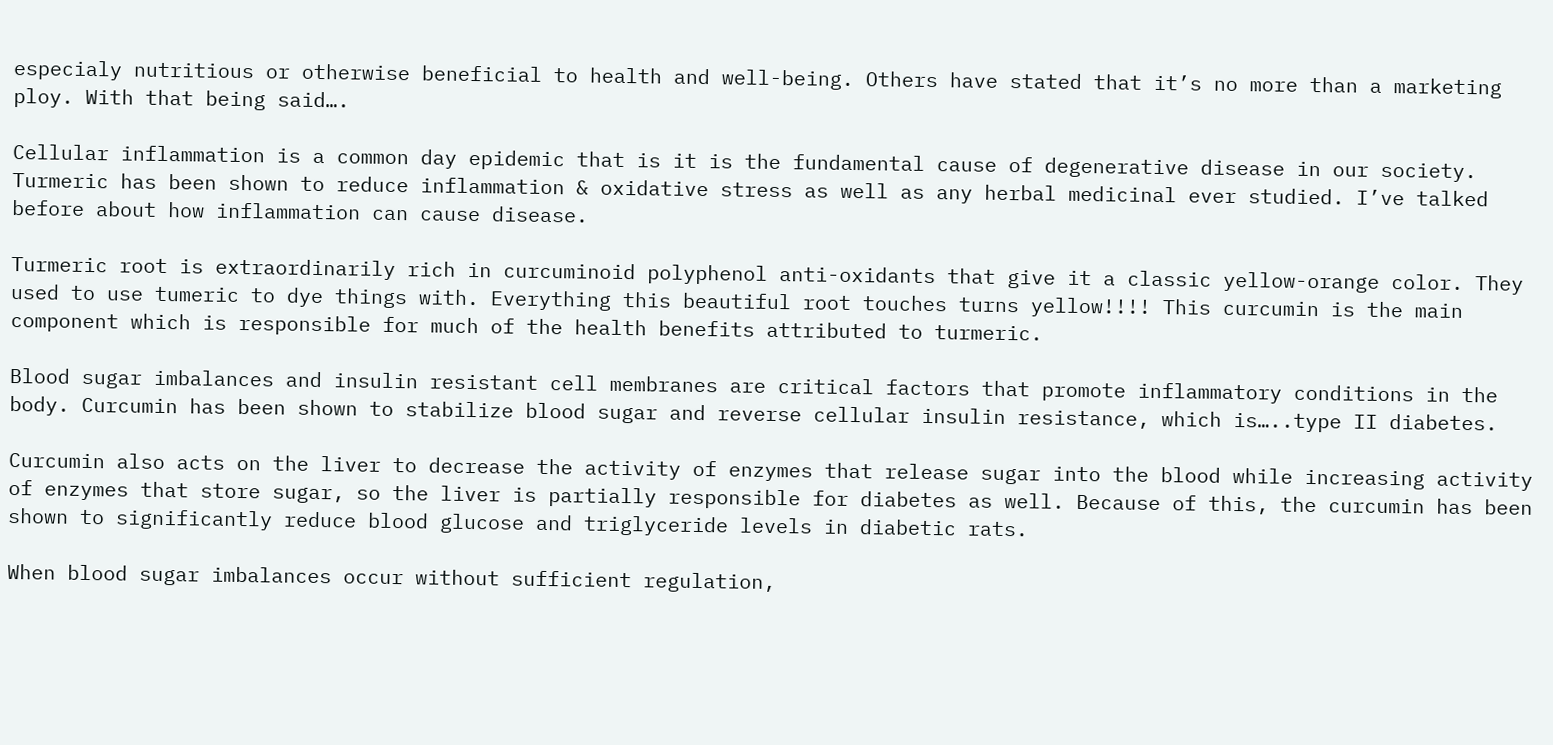especialy nutritious or otherwise beneficial to health and well-being. Others have stated that it’s no more than a marketing ploy. With that being said….

Cellular inflammation is a common day epidemic that is it is the fundamental cause of degenerative disease in our society. Turmeric has been shown to reduce inflammation & oxidative stress as well as any herbal medicinal ever studied. I’ve talked before about how inflammation can cause disease.

Turmeric root is extraordinarily rich in curcuminoid polyphenol anti-oxidants that give it a classic yellow-orange color. They used to use tumeric to dye things with. Everything this beautiful root touches turns yellow!!!! This curcumin is the main component which is responsible for much of the health benefits attributed to turmeric.

Blood sugar imbalances and insulin resistant cell membranes are critical factors that promote inflammatory conditions in the body. Curcumin has been shown to stabilize blood sugar and reverse cellular insulin resistance, which is…..type II diabetes.

Curcumin also acts on the liver to decrease the activity of enzymes that release sugar into the blood while increasing activity of enzymes that store sugar, so the liver is partially responsible for diabetes as well. Because of this, the curcumin has been shown to significantly reduce blood glucose and triglyceride levels in diabetic rats.

When blood sugar imbalances occur without sufficient regulation,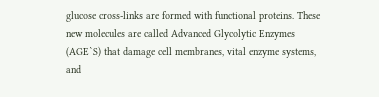glucose cross-links are formed with functional proteins. These new molecules are called Advanced Glycolytic Enzymes (AGE`S) that damage cell membranes, vital enzyme systems, and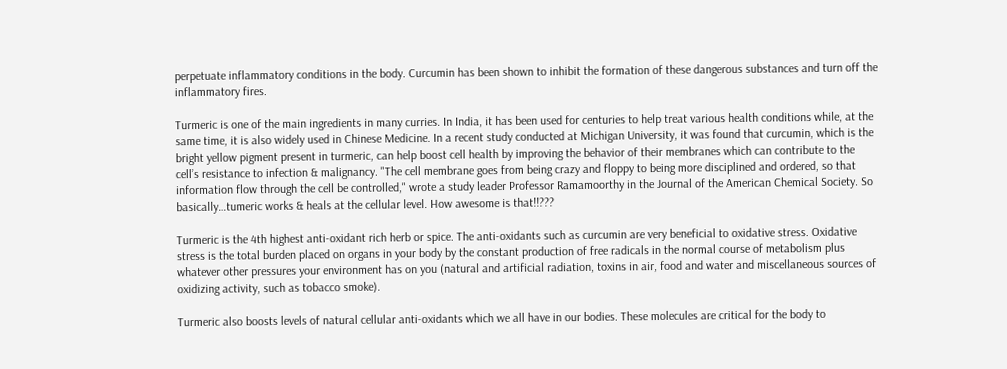perpetuate inflammatory conditions in the body. Curcumin has been shown to inhibit the formation of these dangerous substances and turn off the inflammatory fires.

Turmeric is one of the main ingredients in many curries. In India, it has been used for centuries to help treat various health conditions while, at the same time, it is also widely used in Chinese Medicine. In a recent study conducted at Michigan University, it was found that curcumin, which is the bright yellow pigment present in turmeric, can help boost cell health by improving the behavior of their membranes which can contribute to the cell’s resistance to infection & malignancy. "The cell membrane goes from being crazy and floppy to being more disciplined and ordered, so that information flow through the cell be controlled," wrote a study leader Professor Ramamoorthy in the Journal of the American Chemical Society. So basically…tumeric works & heals at the cellular level. How awesome is that!!???

Turmeric is the 4th highest anti-oxidant rich herb or spice. The anti-oxidants such as curcumin are very beneficial to oxidative stress. Oxidative stress is the total burden placed on organs in your body by the constant production of free radicals in the normal course of metabolism plus whatever other pressures your environment has on you (natural and artificial radiation, toxins in air, food and water and miscellaneous sources of oxidizing activity, such as tobacco smoke).

Turmeric also boosts levels of natural cellular anti-oxidants which we all have in our bodies. These molecules are critical for the body to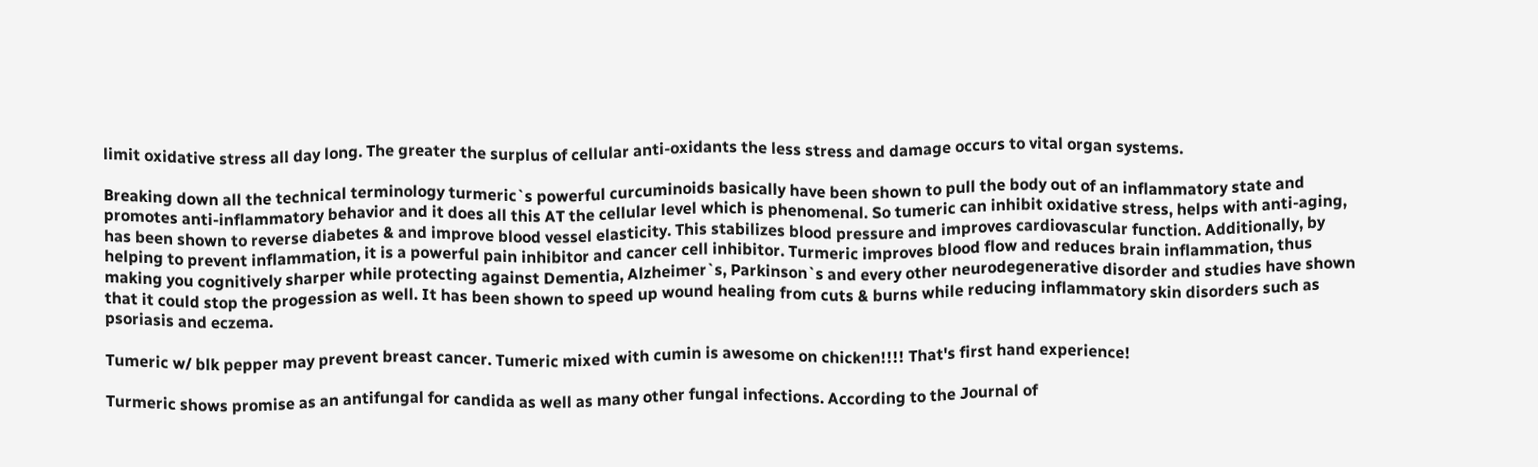limit oxidative stress all day long. The greater the surplus of cellular anti-oxidants the less stress and damage occurs to vital organ systems.

Breaking down all the technical terminology turmeric`s powerful curcuminoids basically have been shown to pull the body out of an inflammatory state and promotes anti-inflammatory behavior and it does all this AT the cellular level which is phenomenal. So tumeric can inhibit oxidative stress, helps with anti-aging, has been shown to reverse diabetes & and improve blood vessel elasticity. This stabilizes blood pressure and improves cardiovascular function. Additionally, by helping to prevent inflammation, it is a powerful pain inhibitor and cancer cell inhibitor. Turmeric improves blood flow and reduces brain inflammation, thus making you cognitively sharper while protecting against Dementia, Alzheimer`s, Parkinson`s and every other neurodegenerative disorder and studies have shown that it could stop the progession as well. It has been shown to speed up wound healing from cuts & burns while reducing inflammatory skin disorders such as psoriasis and eczema.

Tumeric w/ blk pepper may prevent breast cancer. Tumeric mixed with cumin is awesome on chicken!!!! That's first hand experience!

Turmeric shows promise as an antifungal for candida as well as many other fungal infections. According to the Journal of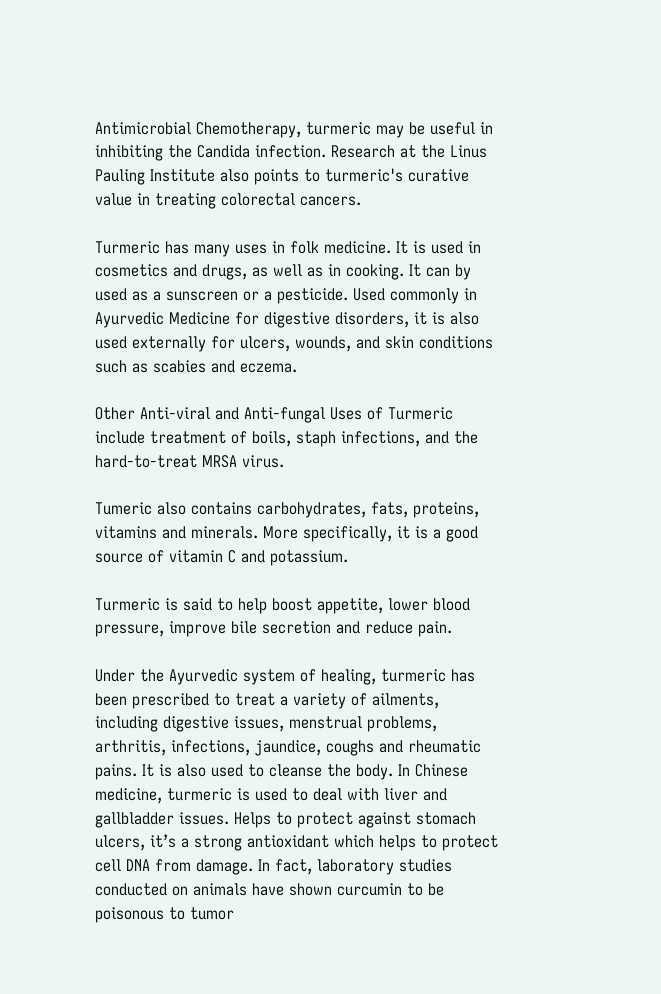Antimicrobial Chemotherapy, turmeric may be useful in inhibiting the Candida infection. Research at the Linus Pauling Institute also points to turmeric's curative value in treating colorectal cancers.

Turmeric has many uses in folk medicine. It is used in cosmetics and drugs, as well as in cooking. It can by used as a sunscreen or a pesticide. Used commonly in Ayurvedic Medicine for digestive disorders, it is also used externally for ulcers, wounds, and skin conditions such as scabies and eczema.

Other Anti-viral and Anti-fungal Uses of Turmeric include treatment of boils, staph infections, and the hard-to-treat MRSA virus.

Tumeric also contains carbohydrates, fats, proteins, vitamins and minerals. More specifically, it is a good source of vitamin C and potassium.

Turmeric is said to help boost appetite, lower blood pressure, improve bile secretion and reduce pain.

Under the Ayurvedic system of healing, turmeric has been prescribed to treat a variety of ailments, including digestive issues, menstrual problems, arthritis, infections, jaundice, coughs and rheumatic pains. It is also used to cleanse the body. In Chinese medicine, turmeric is used to deal with liver and gallbladder issues. Helps to protect against stomach ulcers, it’s a strong antioxidant which helps to protect cell DNA from damage. In fact, laboratory studies conducted on animals have shown curcumin to be poisonous to tumor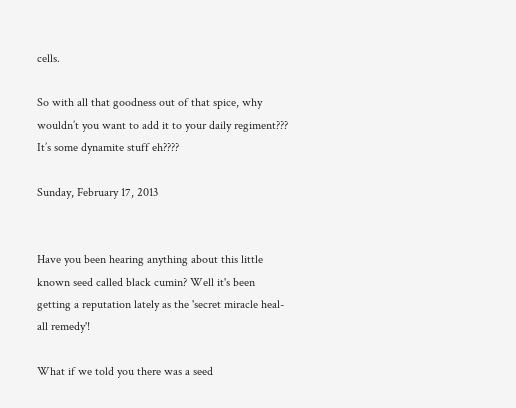cells.

So with all that goodness out of that spice, why wouldn’t you want to add it to your daily regiment??? It’s some dynamite stuff eh????

Sunday, February 17, 2013


Have you been hearing anything about this little known seed called black cumin? Well it's been getting a reputation lately as the 'secret miracle heal-all remedy'!

What if we told you there was a seed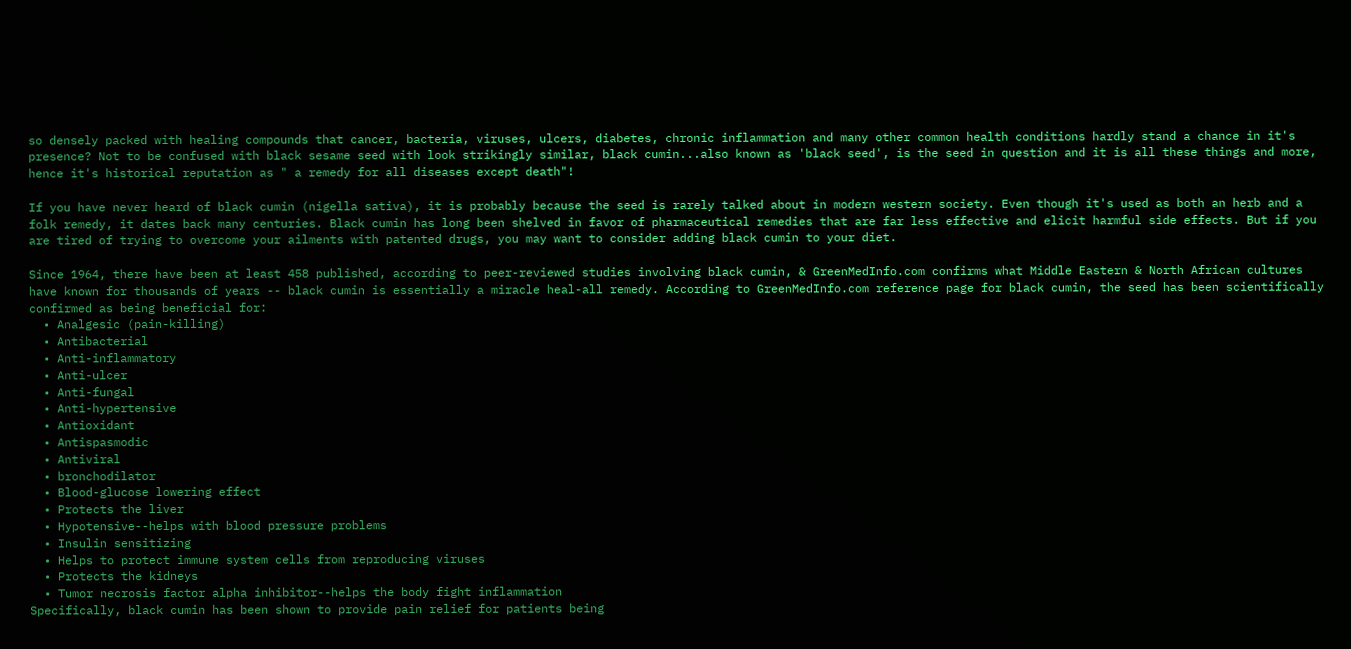so densely packed with healing compounds that cancer, bacteria, viruses, ulcers, diabetes, chronic inflammation and many other common health conditions hardly stand a chance in it's presence? Not to be confused with black sesame seed with look strikingly similar, black cumin...also known as 'black seed', is the seed in question and it is all these things and more, hence it's historical reputation as " a remedy for all diseases except death"!

If you have never heard of black cumin (nigella sativa), it is probably because the seed is rarely talked about in modern western society. Even though it's used as both an herb and a folk remedy, it dates back many centuries. Black cumin has long been shelved in favor of pharmaceutical remedies that are far less effective and elicit harmful side effects. But if you are tired of trying to overcome your ailments with patented drugs, you may want to consider adding black cumin to your diet.

Since 1964, there have been at least 458 published, according to peer-reviewed studies involving black cumin, & GreenMedInfo.com confirms what Middle Eastern & North African cultures have known for thousands of years -- black cumin is essentially a miracle heal-all remedy. According to GreenMedInfo.com reference page for black cumin, the seed has been scientifically confirmed as being beneficial for:
  • Analgesic (pain-killing)
  • Antibacterial
  • Anti-inflammatory
  • Anti-ulcer
  • Anti-fungal
  • Anti-hypertensive
  • Antioxidant
  • Antispasmodic
  • Antiviral
  • bronchodilator
  • Blood-glucose lowering effect
  • Protects the liver
  • Hypotensive--helps with blood pressure problems
  • Insulin sensitizing
  • Helps to protect immune system cells from reproducing viruses
  • Protects the kidneys
  • Tumor necrosis factor alpha inhibitor--helps the body fight inflammation
Specifically, black cumin has been shown to provide pain relief for patients being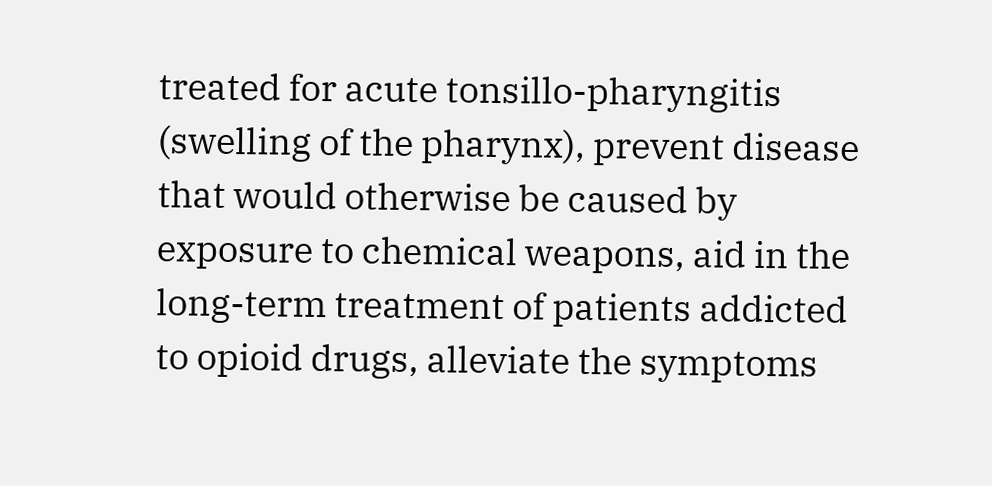treated for acute tonsillo-pharyngitis (swelling of the pharynx), prevent disease that would otherwise be caused by exposure to chemical weapons, aid in the long-term treatment of patients addicted to opioid drugs, alleviate the symptoms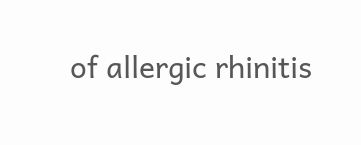of allergic rhinitis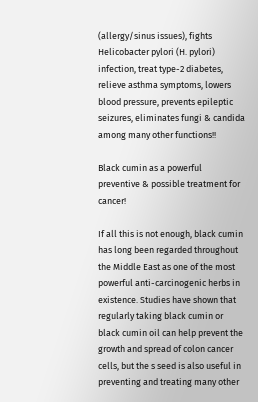(allergy/sinus issues), fights Helicobacter pylori (H. pylori) infection, treat type-2 diabetes, relieve asthma symptoms, lowers blood pressure, prevents epileptic seizures, eliminates fungi & candida among many other functions!!

Black cumin as a powerful preventive & possible treatment for cancer!

If all this is not enough, black cumin has long been regarded throughout the Middle East as one of the most powerful anti-carcinogenic herbs in existence. Studies have shown that regularly taking black cumin or black cumin oil can help prevent the growth and spread of colon cancer cells, but the s seed is also useful in preventing and treating many other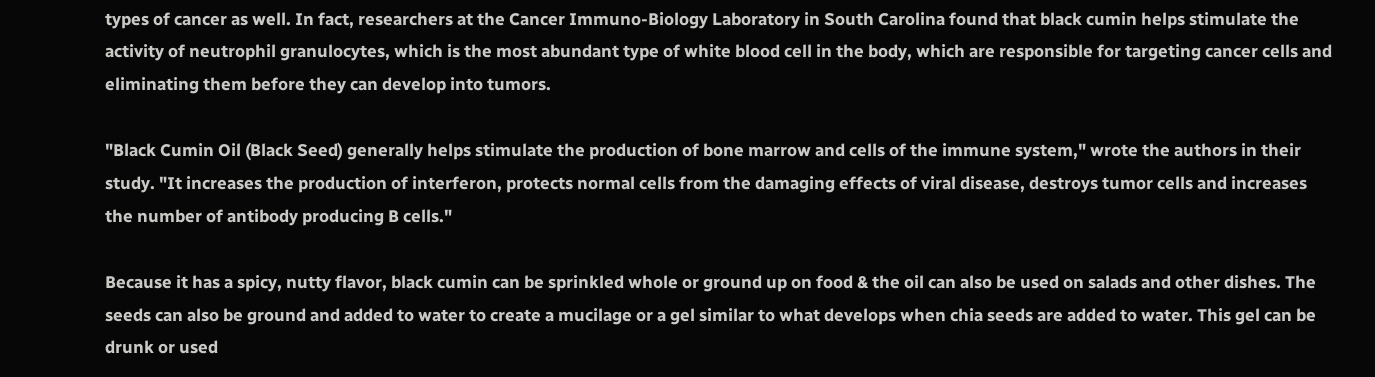types of cancer as well. In fact, researchers at the Cancer Immuno-Biology Laboratory in South Carolina found that black cumin helps stimulate the activity of neutrophil granulocytes, which is the most abundant type of white blood cell in the body, which are responsible for targeting cancer cells and eliminating them before they can develop into tumors.

"Black Cumin Oil (Black Seed) generally helps stimulate the production of bone marrow and cells of the immune system," wrote the authors in their study. "It increases the production of interferon, protects normal cells from the damaging effects of viral disease, destroys tumor cells and increases the number of antibody producing B cells."

Because it has a spicy, nutty flavor, black cumin can be sprinkled whole or ground up on food & the oil can also be used on salads and other dishes. The seeds can also be ground and added to water to create a mucilage or a gel similar to what develops when chia seeds are added to water. This gel can be drunk or used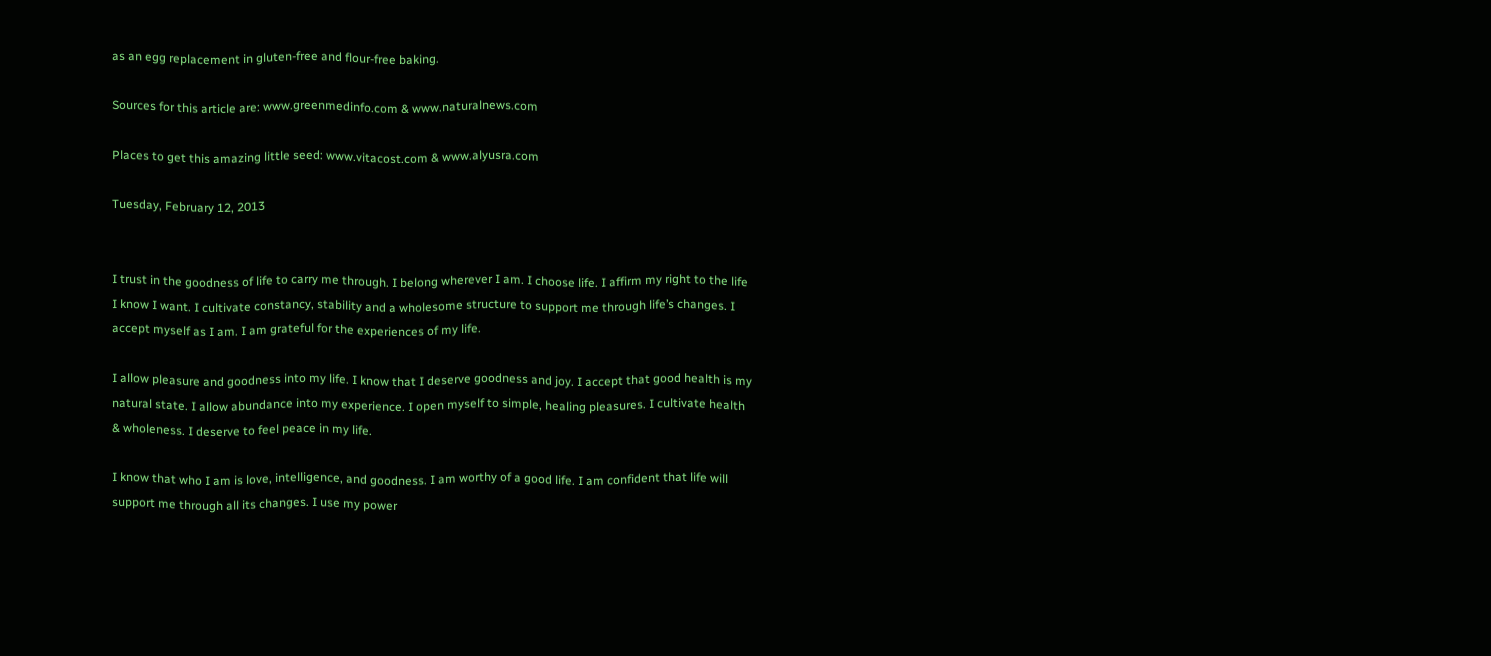as an egg replacement in gluten-free and flour-free baking.

Sources for this article are: www.greenmedinfo.com & www.naturalnews.com

Places to get this amazing little seed: www.vitacost.com & www.alyusra.com

Tuesday, February 12, 2013


I trust in the goodness of life to carry me through. I belong wherever I am. I choose life. I affirm my right to the life I know I want. I cultivate constancy, stability and a wholesome structure to support me through life’s changes. I accept myself as I am. I am grateful for the experiences of my life.

I allow pleasure and goodness into my life. I know that I deserve goodness and joy. I accept that good health is my natural state. I allow abundance into my experience. I open myself to simple, healing pleasures. I cultivate health & wholeness. I deserve to feel peace in my life.

I know that who I am is love, intelligence, and goodness. I am worthy of a good life. I am confident that life will support me through all its changes. I use my power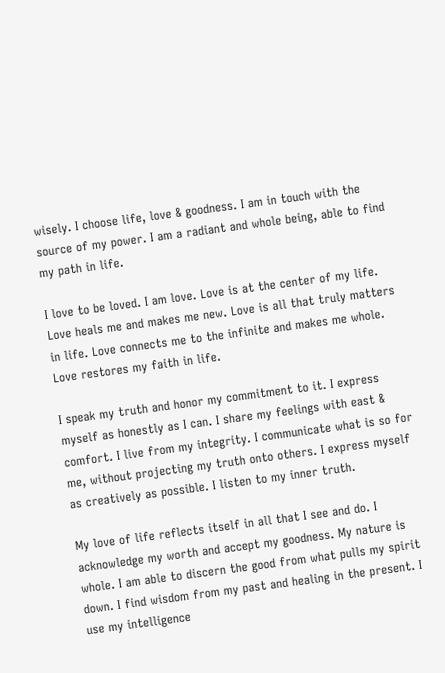wisely. I choose life, love & goodness. I am in touch with the source of my power. I am a radiant and whole being, able to find my path in life.

I love to be loved. I am love. Love is at the center of my life. Love heals me and makes me new. Love is all that truly matters in life. Love connects me to the infinite and makes me whole. Love restores my faith in life.

I speak my truth and honor my commitment to it. I express myself as honestly as I can. I share my feelings with east & comfort. I live from my integrity. I communicate what is so for me, without projecting my truth onto others. I express myself as creatively as possible. I listen to my inner truth.

My love of life reflects itself in all that I see and do. I acknowledge my worth and accept my goodness. My nature is whole. I am able to discern the good from what pulls my spirit down. I find wisdom from my past and healing in the present. I use my intelligence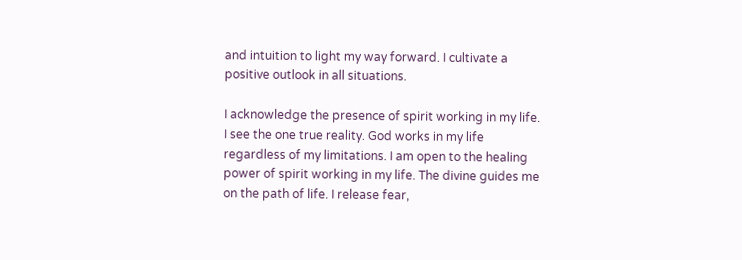and intuition to light my way forward. I cultivate a positive outlook in all situations.

I acknowledge the presence of spirit working in my life. I see the one true reality. God works in my life regardless of my limitations. I am open to the healing power of spirit working in my life. The divine guides me on the path of life. I release fear,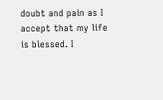doubt and pain as I accept that my life is blessed. I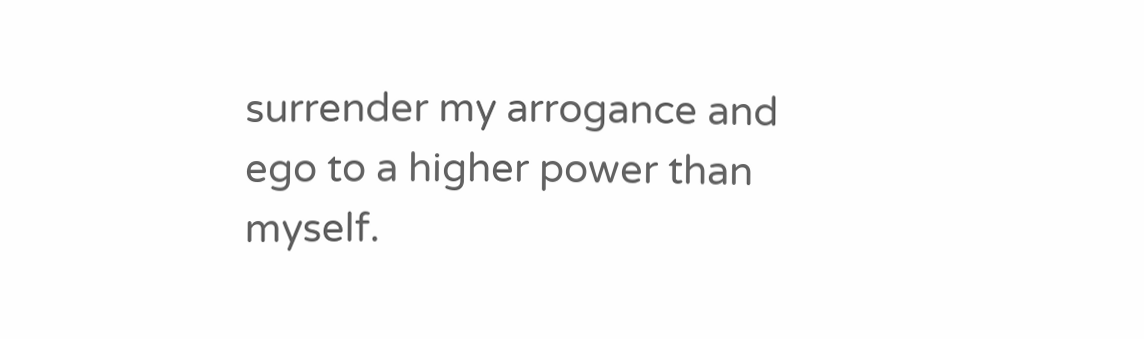surrender my arrogance and ego to a higher power than myself.